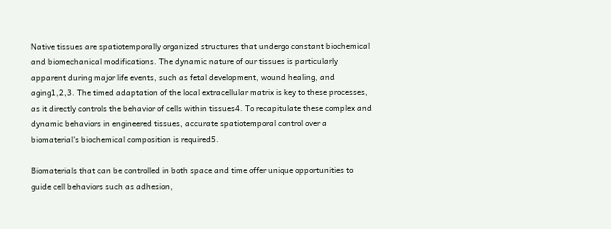Native tissues are spatiotemporally organized structures that undergo constant biochemical and biomechanical modifications. The dynamic nature of our tissues is particularly apparent during major life events, such as fetal development, wound healing, and aging1,2,3. The timed adaptation of the local extracellular matrix is key to these processes, as it directly controls the behavior of cells within tissues4. To recapitulate these complex and dynamic behaviors in engineered tissues, accurate spatiotemporal control over a biomaterial’s biochemical composition is required5.

Biomaterials that can be controlled in both space and time offer unique opportunities to guide cell behaviors such as adhesion,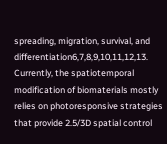spreading, migration, survival, and differentiation6,7,8,9,10,11,12,13. Currently, the spatiotemporal modification of biomaterials mostly relies on photoresponsive strategies that provide 2.5/3D spatial control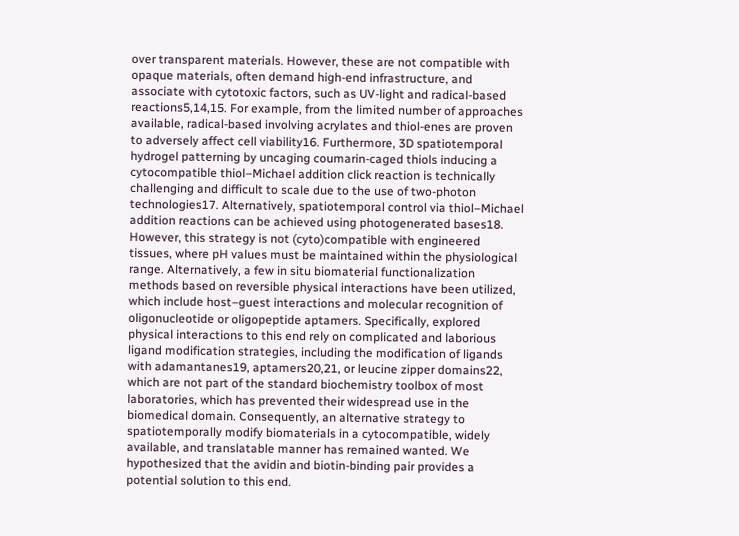over transparent materials. However, these are not compatible with opaque materials, often demand high-end infrastructure, and associate with cytotoxic factors, such as UV-light and radical-based reactions5,14,15. For example, from the limited number of approaches available, radical-based involving acrylates and thiol-enes are proven to adversely affect cell viability16. Furthermore, 3D spatiotemporal hydrogel patterning by uncaging coumarin-caged thiols inducing a cytocompatible thiol–Michael addition click reaction is technically challenging and difficult to scale due to the use of two-photon technologies17. Alternatively, spatiotemporal control via thiol–Michael addition reactions can be achieved using photogenerated bases18. However, this strategy is not (cyto)compatible with engineered tissues, where pH values must be maintained within the physiological range. Alternatively, a few in situ biomaterial functionalization methods based on reversible physical interactions have been utilized, which include host–guest interactions and molecular recognition of oligonucleotide or oligopeptide aptamers. Specifically, explored physical interactions to this end rely on complicated and laborious ligand modification strategies, including the modification of ligands with adamantanes19, aptamers20,21, or leucine zipper domains22, which are not part of the standard biochemistry toolbox of most laboratories, which has prevented their widespread use in the biomedical domain. Consequently, an alternative strategy to spatiotemporally modify biomaterials in a cytocompatible, widely available, and translatable manner has remained wanted. We hypothesized that the avidin and biotin-binding pair provides a potential solution to this end.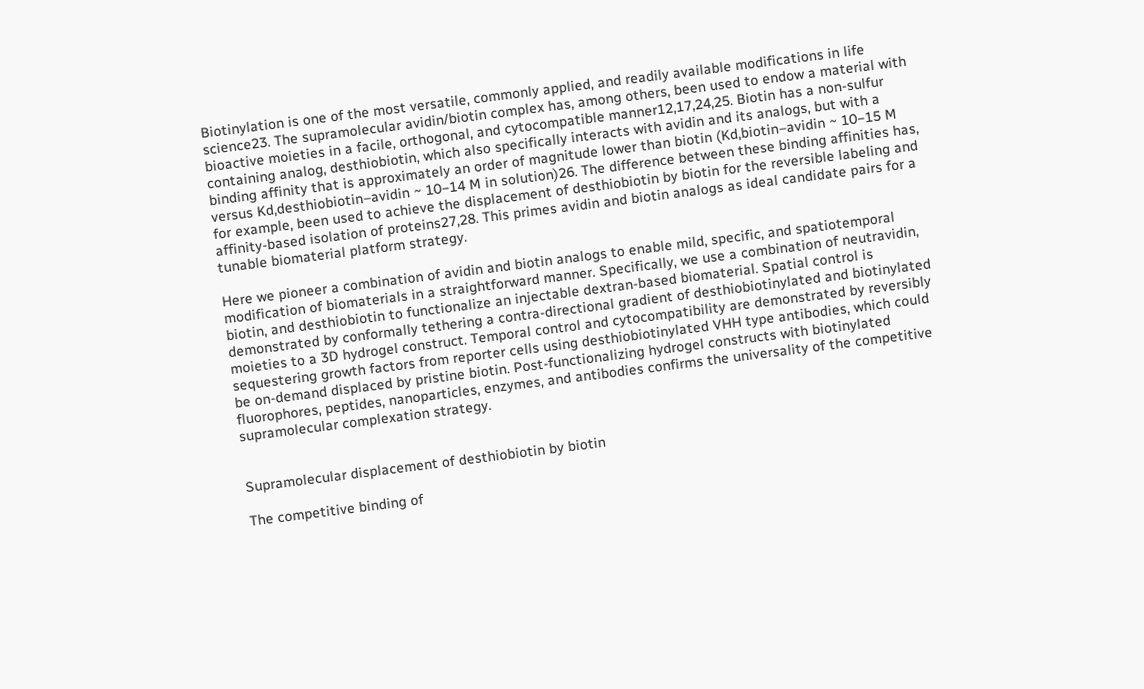Biotinylation is one of the most versatile, commonly applied, and readily available modifications in life science23. The supramolecular avidin/biotin complex has, among others, been used to endow a material with bioactive moieties in a facile, orthogonal, and cytocompatible manner12,17,24,25. Biotin has a non-sulfur containing analog, desthiobiotin, which also specifically interacts with avidin and its analogs, but with a binding affinity that is approximately an order of magnitude lower than biotin (Kd,biotin–avidin ~ 10−15 M versus Kd,desthiobiotin–avidin ~ 10−14 M in solution)26. The difference between these binding affinities has, for example, been used to achieve the displacement of desthiobiotin by biotin for the reversible labeling and affinity-based isolation of proteins27,28. This primes avidin and biotin analogs as ideal candidate pairs for a tunable biomaterial platform strategy.

Here we pioneer a combination of avidin and biotin analogs to enable mild, specific, and spatiotemporal modification of biomaterials in a straightforward manner. Specifically, we use a combination of neutravidin, biotin, and desthiobiotin to functionalize an injectable dextran-based biomaterial. Spatial control is demonstrated by conformally tethering a contra-directional gradient of desthiobiotinylated and biotinylated moieties to a 3D hydrogel construct. Temporal control and cytocompatibility are demonstrated by reversibly sequestering growth factors from reporter cells using desthiobiotinylated VHH type antibodies, which could be on-demand displaced by pristine biotin. Post-functionalizing hydrogel constructs with biotinylated fluorophores, peptides, nanoparticles, enzymes, and antibodies confirms the universality of the competitive supramolecular complexation strategy.


Supramolecular displacement of desthiobiotin by biotin

The competitive binding of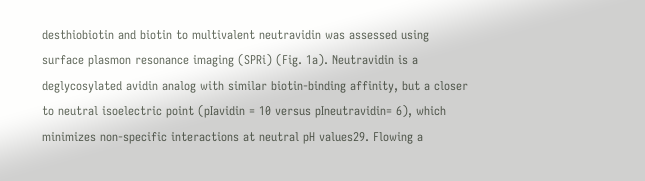desthiobiotin and biotin to multivalent neutravidin was assessed using surface plasmon resonance imaging (SPRi) (Fig. 1a). Neutravidin is a deglycosylated avidin analog with similar biotin-binding affinity, but a closer to neutral isoelectric point (pIavidin = 10 versus pIneutravidin= 6), which minimizes non-specific interactions at neutral pH values29. Flowing a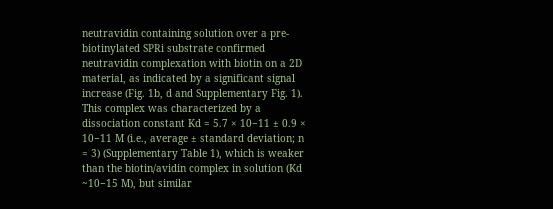neutravidin containing solution over a pre-biotinylated SPRi substrate confirmed neutravidin complexation with biotin on a 2D material, as indicated by a significant signal increase (Fig. 1b, d and Supplementary Fig. 1). This complex was characterized by a dissociation constant Kd = 5.7 × 10−11 ± 0.9 × 10−11 M (i.e., average ± standard deviation; n = 3) (Supplementary Table 1), which is weaker than the biotin/avidin complex in solution (Kd ~10−15 M), but similar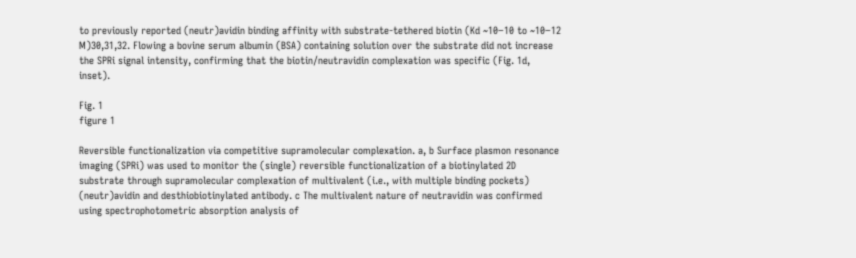to previously reported (neutr)avidin binding affinity with substrate-tethered biotin (Kd ~10−10 to ~10−12 M)30,31,32. Flowing a bovine serum albumin (BSA) containing solution over the substrate did not increase the SPRi signal intensity, confirming that the biotin/neutravidin complexation was specific (Fig. 1d, inset).

Fig. 1
figure 1

Reversible functionalization via competitive supramolecular complexation. a, b Surface plasmon resonance imaging (SPRi) was used to monitor the (single) reversible functionalization of a biotinylated 2D substrate through supramolecular complexation of multivalent (i.e., with multiple binding pockets) (neutr)avidin and desthiobiotinylated antibody. c The multivalent nature of neutravidin was confirmed using spectrophotometric absorption analysis of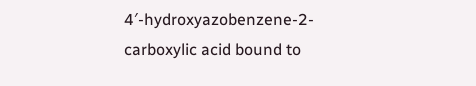4′-hydroxyazobenzene-2-carboxylic acid bound to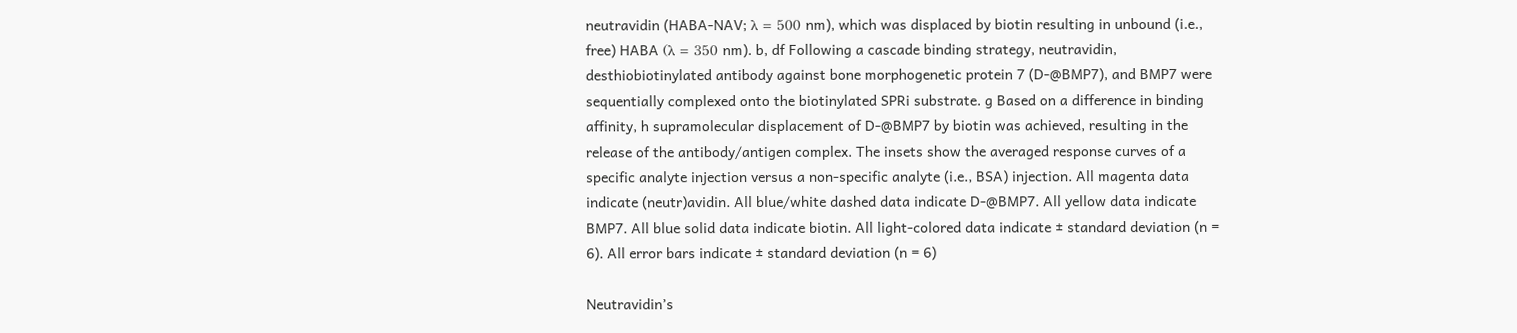neutravidin (HABA-NAV; λ = 500 nm), which was displaced by biotin resulting in unbound (i.e., free) HABA (λ = 350 nm). b, df Following a cascade binding strategy, neutravidin, desthiobiotinylated antibody against bone morphogenetic protein 7 (D-@BMP7), and BMP7 were sequentially complexed onto the biotinylated SPRi substrate. g Based on a difference in binding affinity, h supramolecular displacement of D-@BMP7 by biotin was achieved, resulting in the release of the antibody/antigen complex. The insets show the averaged response curves of a specific analyte injection versus a non-specific analyte (i.e., BSA) injection. All magenta data indicate (neutr)avidin. All blue/white dashed data indicate D-@BMP7. All yellow data indicate BMP7. All blue solid data indicate biotin. All light-colored data indicate ± standard deviation (n = 6). All error bars indicate ± standard deviation (n = 6)

Neutravidin’s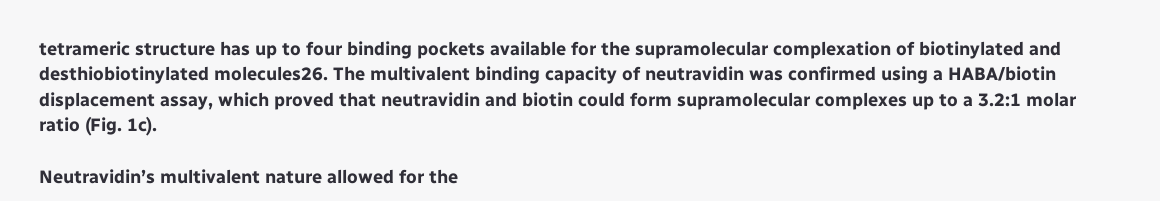tetrameric structure has up to four binding pockets available for the supramolecular complexation of biotinylated and desthiobiotinylated molecules26. The multivalent binding capacity of neutravidin was confirmed using a HABA/biotin displacement assay, which proved that neutravidin and biotin could form supramolecular complexes up to a 3.2:1 molar ratio (Fig. 1c).

Neutravidin’s multivalent nature allowed for the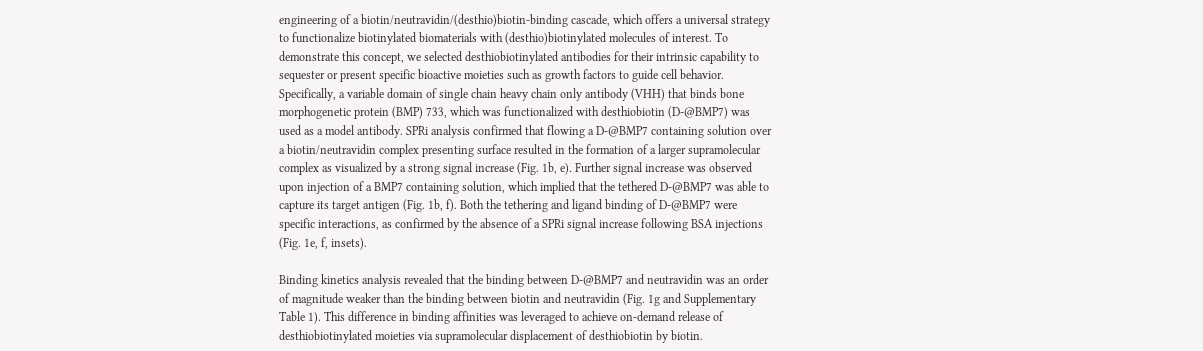engineering of a biotin/neutravidin/(desthio)biotin-binding cascade, which offers a universal strategy to functionalize biotinylated biomaterials with (desthio)biotinylated molecules of interest. To demonstrate this concept, we selected desthiobiotinylated antibodies for their intrinsic capability to sequester or present specific bioactive moieties such as growth factors to guide cell behavior. Specifically, a variable domain of single chain heavy chain only antibody (VHH) that binds bone morphogenetic protein (BMP) 733, which was functionalized with desthiobiotin (D-@BMP7) was used as a model antibody. SPRi analysis confirmed that flowing a D-@BMP7 containing solution over a biotin/neutravidin complex presenting surface resulted in the formation of a larger supramolecular complex as visualized by a strong signal increase (Fig. 1b, e). Further signal increase was observed upon injection of a BMP7 containing solution, which implied that the tethered D-@BMP7 was able to capture its target antigen (Fig. 1b, f). Both the tethering and ligand binding of D-@BMP7 were specific interactions, as confirmed by the absence of a SPRi signal increase following BSA injections (Fig. 1e, f, insets).

Binding kinetics analysis revealed that the binding between D-@BMP7 and neutravidin was an order of magnitude weaker than the binding between biotin and neutravidin (Fig. 1g and Supplementary Table 1). This difference in binding affinities was leveraged to achieve on-demand release of desthiobiotinylated moieties via supramolecular displacement of desthiobiotin by biotin.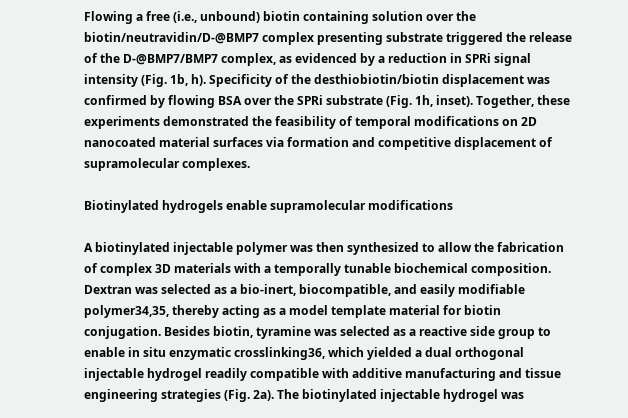Flowing a free (i.e., unbound) biotin containing solution over the biotin/neutravidin/D-@BMP7 complex presenting substrate triggered the release of the D-@BMP7/BMP7 complex, as evidenced by a reduction in SPRi signal intensity (Fig. 1b, h). Specificity of the desthiobiotin/biotin displacement was confirmed by flowing BSA over the SPRi substrate (Fig. 1h, inset). Together, these experiments demonstrated the feasibility of temporal modifications on 2D nanocoated material surfaces via formation and competitive displacement of supramolecular complexes.

Biotinylated hydrogels enable supramolecular modifications

A biotinylated injectable polymer was then synthesized to allow the fabrication of complex 3D materials with a temporally tunable biochemical composition. Dextran was selected as a bio-inert, biocompatible, and easily modifiable polymer34,35, thereby acting as a model template material for biotin conjugation. Besides biotin, tyramine was selected as a reactive side group to enable in situ enzymatic crosslinking36, which yielded a dual orthogonal injectable hydrogel readily compatible with additive manufacturing and tissue engineering strategies (Fig. 2a). The biotinylated injectable hydrogel was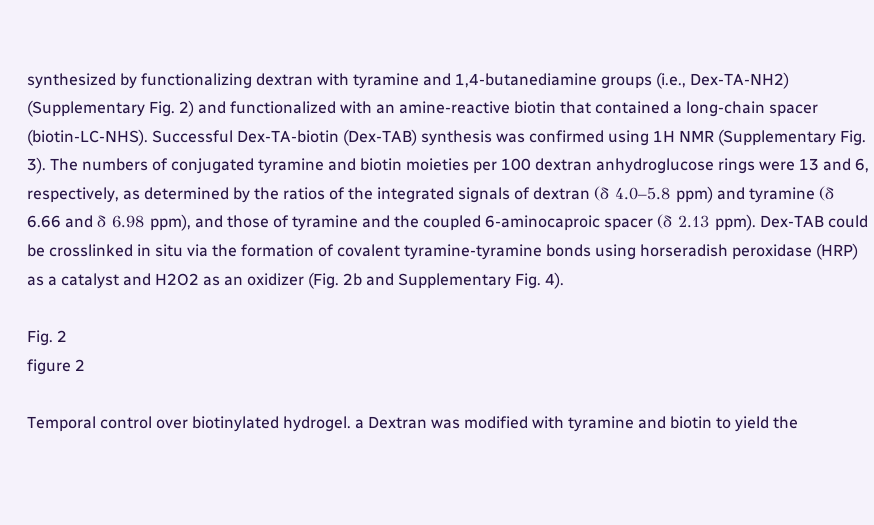synthesized by functionalizing dextran with tyramine and 1,4-butanediamine groups (i.e., Dex-TA-NH2) (Supplementary Fig. 2) and functionalized with an amine-reactive biotin that contained a long-chain spacer (biotin-LC-NHS). Successful Dex-TA-biotin (Dex-TAB) synthesis was confirmed using 1H NMR (Supplementary Fig. 3). The numbers of conjugated tyramine and biotin moieties per 100 dextran anhydroglucose rings were 13 and 6, respectively, as determined by the ratios of the integrated signals of dextran (δ 4.0–5.8 ppm) and tyramine (δ 6.66 and δ 6.98 ppm), and those of tyramine and the coupled 6-aminocaproic spacer (δ 2.13 ppm). Dex-TAB could be crosslinked in situ via the formation of covalent tyramine-tyramine bonds using horseradish peroxidase (HRP) as a catalyst and H2O2 as an oxidizer (Fig. 2b and Supplementary Fig. 4).

Fig. 2
figure 2

Temporal control over biotinylated hydrogel. a Dextran was modified with tyramine and biotin to yield the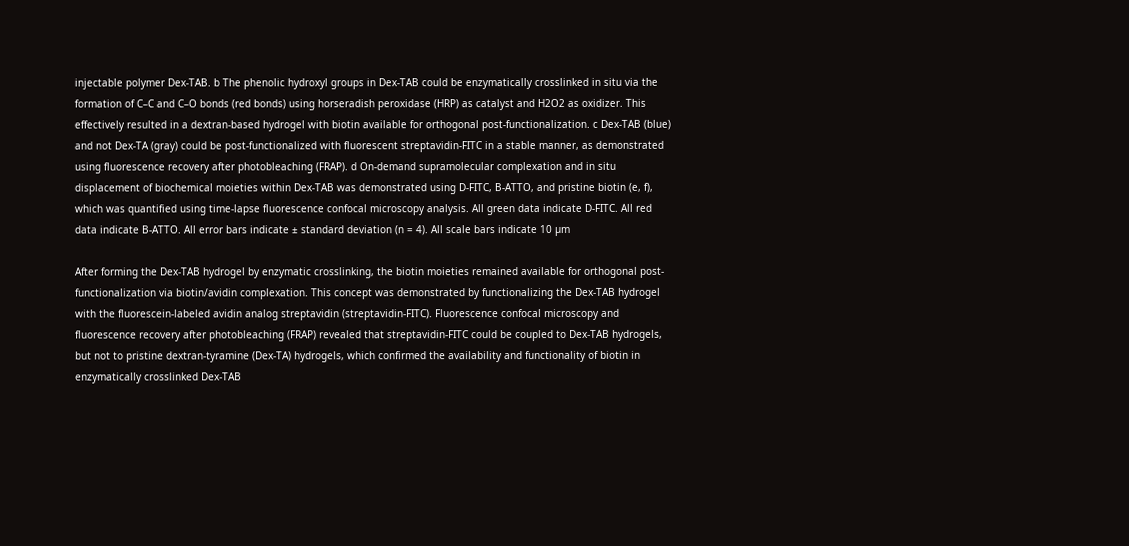injectable polymer Dex-TAB. b The phenolic hydroxyl groups in Dex-TAB could be enzymatically crosslinked in situ via the formation of C–C and C–O bonds (red bonds) using horseradish peroxidase (HRP) as catalyst and H2O2 as oxidizer. This effectively resulted in a dextran-based hydrogel with biotin available for orthogonal post-functionalization. c Dex-TAB (blue) and not Dex-TA (gray) could be post-functionalized with fluorescent streptavidin-FITC in a stable manner, as demonstrated using fluorescence recovery after photobleaching (FRAP). d On-demand supramolecular complexation and in situ displacement of biochemical moieties within Dex-TAB was demonstrated using D-FITC, B-ATTO, and pristine biotin (e, f), which was quantified using time-lapse fluorescence confocal microscopy analysis. All green data indicate D-FITC. All red data indicate B-ATTO. All error bars indicate ± standard deviation (n = 4). All scale bars indicate 10 µm

After forming the Dex-TAB hydrogel by enzymatic crosslinking, the biotin moieties remained available for orthogonal post-functionalization via biotin/avidin complexation. This concept was demonstrated by functionalizing the Dex-TAB hydrogel with the fluorescein-labeled avidin analog streptavidin (streptavidin-FITC). Fluorescence confocal microscopy and fluorescence recovery after photobleaching (FRAP) revealed that streptavidin-FITC could be coupled to Dex-TAB hydrogels, but not to pristine dextran-tyramine (Dex-TA) hydrogels, which confirmed the availability and functionality of biotin in enzymatically crosslinked Dex-TAB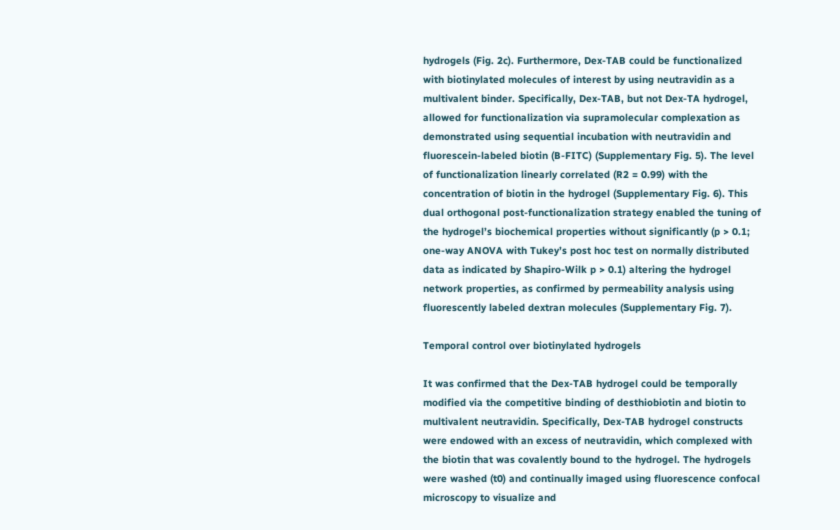hydrogels (Fig. 2c). Furthermore, Dex-TAB could be functionalized with biotinylated molecules of interest by using neutravidin as a multivalent binder. Specifically, Dex-TAB, but not Dex-TA hydrogel, allowed for functionalization via supramolecular complexation as demonstrated using sequential incubation with neutravidin and fluorescein-labeled biotin (B-FITC) (Supplementary Fig. 5). The level of functionalization linearly correlated (R2 = 0.99) with the concentration of biotin in the hydrogel (Supplementary Fig. 6). This dual orthogonal post-functionalization strategy enabled the tuning of the hydrogel’s biochemical properties without significantly (p > 0.1; one-way ANOVA with Tukey’s post hoc test on normally distributed data as indicated by Shapiro-Wilk p > 0.1) altering the hydrogel network properties, as confirmed by permeability analysis using fluorescently labeled dextran molecules (Supplementary Fig. 7).

Temporal control over biotinylated hydrogels

It was confirmed that the Dex-TAB hydrogel could be temporally modified via the competitive binding of desthiobiotin and biotin to multivalent neutravidin. Specifically, Dex-TAB hydrogel constructs were endowed with an excess of neutravidin, which complexed with the biotin that was covalently bound to the hydrogel. The hydrogels were washed (t0) and continually imaged using fluorescence confocal microscopy to visualize and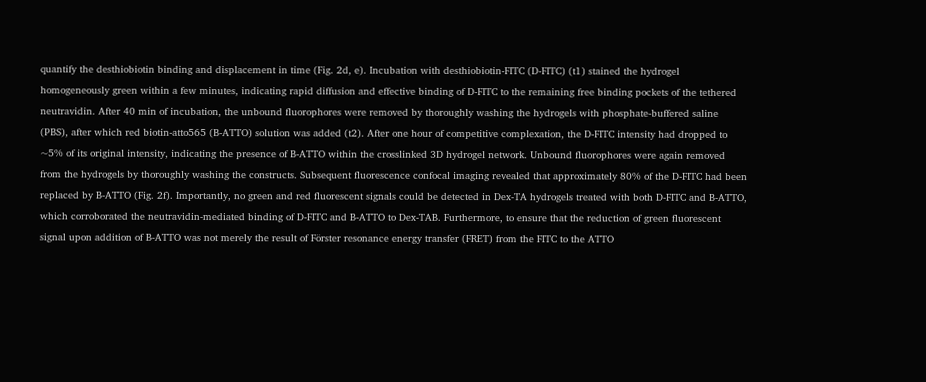quantify the desthiobiotin binding and displacement in time (Fig. 2d, e). Incubation with desthiobiotin-FITC (D-FITC) (t1) stained the hydrogel homogeneously green within a few minutes, indicating rapid diffusion and effective binding of D-FITC to the remaining free binding pockets of the tethered neutravidin. After 40 min of incubation, the unbound fluorophores were removed by thoroughly washing the hydrogels with phosphate-buffered saline (PBS), after which red biotin-atto565 (B-ATTO) solution was added (t2). After one hour of competitive complexation, the D-FITC intensity had dropped to ~5% of its original intensity, indicating the presence of B-ATTO within the crosslinked 3D hydrogel network. Unbound fluorophores were again removed from the hydrogels by thoroughly washing the constructs. Subsequent fluorescence confocal imaging revealed that approximately 80% of the D-FITC had been replaced by B-ATTO (Fig. 2f). Importantly, no green and red fluorescent signals could be detected in Dex-TA hydrogels treated with both D-FITC and B-ATTO, which corroborated the neutravidin-mediated binding of D-FITC and B-ATTO to Dex-TAB. Furthermore, to ensure that the reduction of green fluorescent signal upon addition of B-ATTO was not merely the result of Förster resonance energy transfer (FRET) from the FITC to the ATTO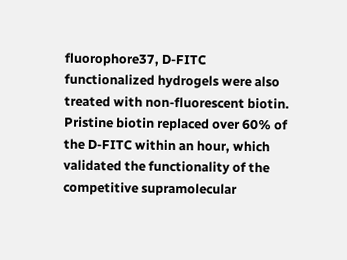fluorophore37, D-FITC functionalized hydrogels were also treated with non-fluorescent biotin. Pristine biotin replaced over 60% of the D-FITC within an hour, which validated the functionality of the competitive supramolecular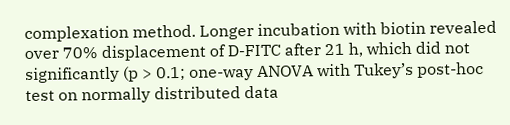complexation method. Longer incubation with biotin revealed over 70% displacement of D-FITC after 21 h, which did not significantly (p > 0.1; one-way ANOVA with Tukey’s post-hoc test on normally distributed data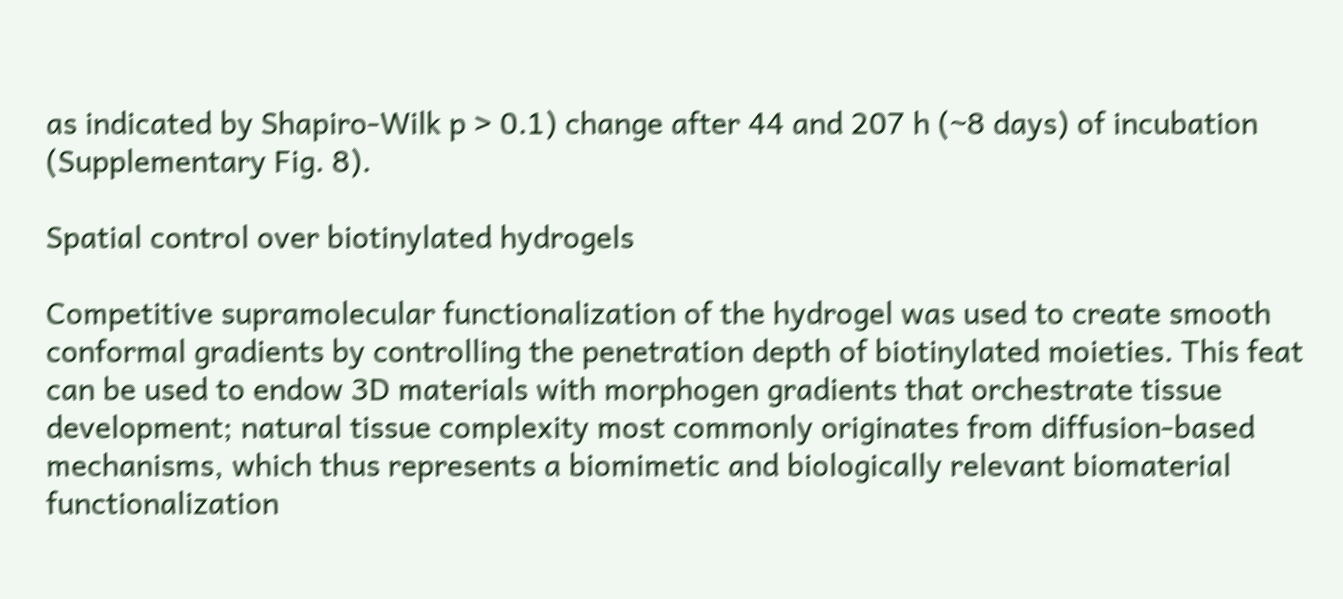as indicated by Shapiro-Wilk p > 0.1) change after 44 and 207 h (~8 days) of incubation (Supplementary Fig. 8).

Spatial control over biotinylated hydrogels

Competitive supramolecular functionalization of the hydrogel was used to create smooth conformal gradients by controlling the penetration depth of biotinylated moieties. This feat can be used to endow 3D materials with morphogen gradients that orchestrate tissue development; natural tissue complexity most commonly originates from diffusion-based mechanisms, which thus represents a biomimetic and biologically relevant biomaterial functionalization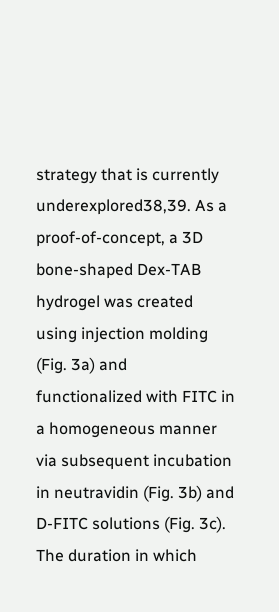strategy that is currently underexplored38,39. As a proof-of-concept, a 3D bone-shaped Dex-TAB hydrogel was created using injection molding (Fig. 3a) and functionalized with FITC in a homogeneous manner via subsequent incubation in neutravidin (Fig. 3b) and D-FITC solutions (Fig. 3c). The duration in which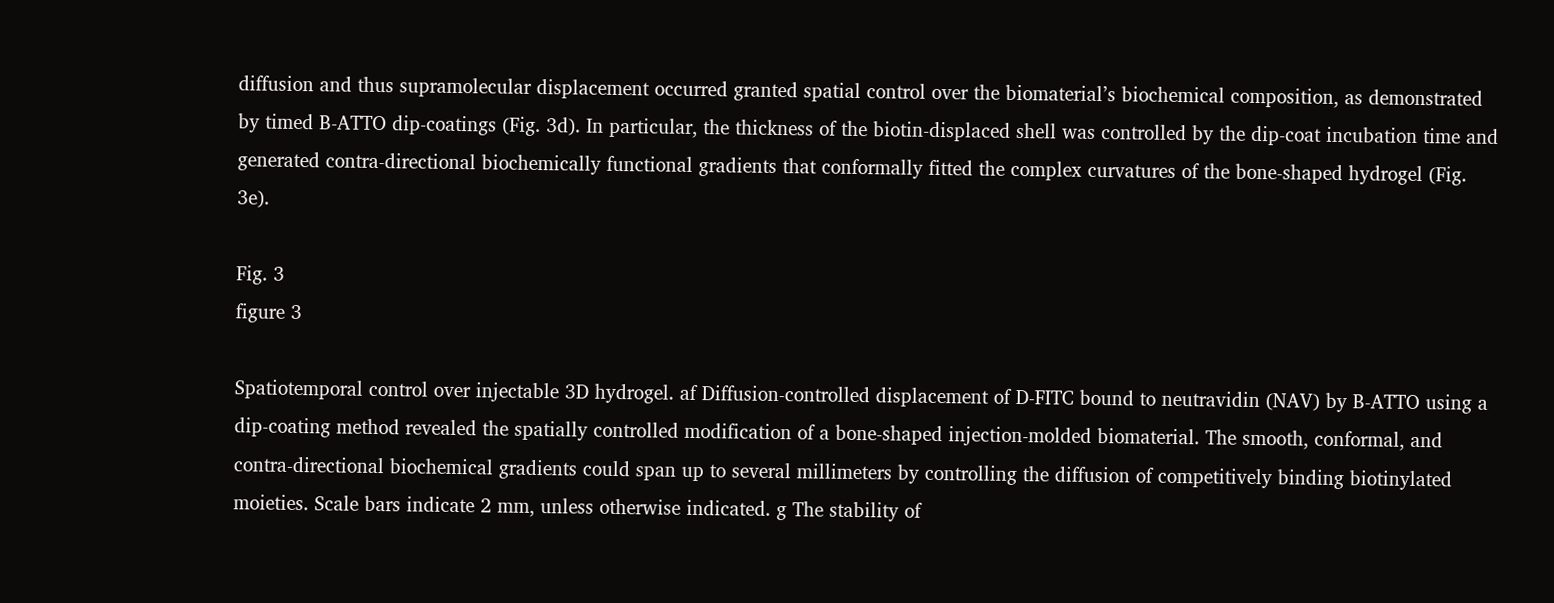diffusion and thus supramolecular displacement occurred granted spatial control over the biomaterial’s biochemical composition, as demonstrated by timed B-ATTO dip-coatings (Fig. 3d). In particular, the thickness of the biotin-displaced shell was controlled by the dip-coat incubation time and generated contra-directional biochemically functional gradients that conformally fitted the complex curvatures of the bone-shaped hydrogel (Fig. 3e).

Fig. 3
figure 3

Spatiotemporal control over injectable 3D hydrogel. af Diffusion-controlled displacement of D-FITC bound to neutravidin (NAV) by B-ATTO using a dip-coating method revealed the spatially controlled modification of a bone-shaped injection-molded biomaterial. The smooth, conformal, and contra-directional biochemical gradients could span up to several millimeters by controlling the diffusion of competitively binding biotinylated moieties. Scale bars indicate 2 mm, unless otherwise indicated. g The stability of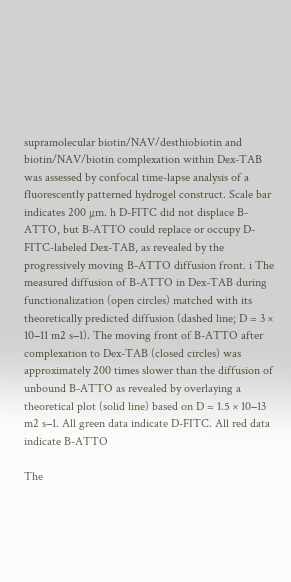supramolecular biotin/NAV/desthiobiotin and biotin/NAV/biotin complexation within Dex-TAB was assessed by confocal time-lapse analysis of a fluorescently patterned hydrogel construct. Scale bar indicates 200 µm. h D-FITC did not displace B-ATTO, but B-ATTO could replace or occupy D-FITC-labeled Dex-TAB, as revealed by the progressively moving B-ATTO diffusion front. i The measured diffusion of B-ATTO in Dex-TAB during functionalization (open circles) matched with its theoretically predicted diffusion (dashed line; D = 3 × 10−11 m2 s−1). The moving front of B-ATTO after complexation to Dex-TAB (closed circles) was approximately 200 times slower than the diffusion of unbound B-ATTO as revealed by overlaying a theoretical plot (solid line) based on D = 1.5 × 10−13 m2 s−1. All green data indicate D-FITC. All red data indicate B-ATTO

The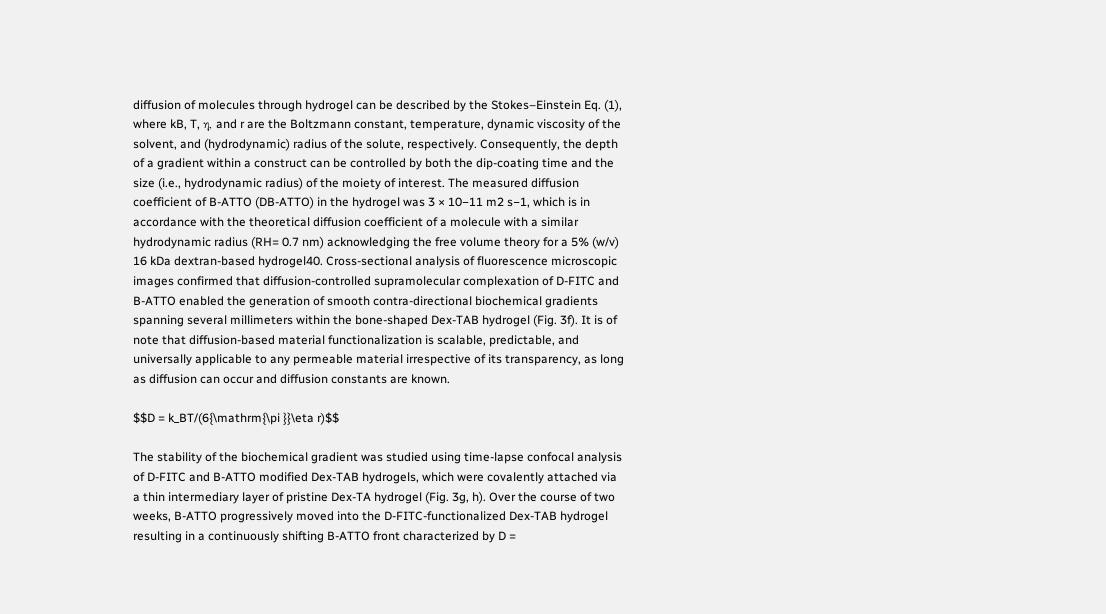diffusion of molecules through hydrogel can be described by the Stokes–Einstein Eq. (1), where kB, T, η, and r are the Boltzmann constant, temperature, dynamic viscosity of the solvent, and (hydrodynamic) radius of the solute, respectively. Consequently, the depth of a gradient within a construct can be controlled by both the dip-coating time and the size (i.e., hydrodynamic radius) of the moiety of interest. The measured diffusion coefficient of B-ATTO (DB-ATTO) in the hydrogel was 3 × 10−11 m2 s−1, which is in accordance with the theoretical diffusion coefficient of a molecule with a similar hydrodynamic radius (RH= 0.7 nm) acknowledging the free volume theory for a 5% (w/v) 16 kDa dextran-based hydrogel40. Cross-sectional analysis of fluorescence microscopic images confirmed that diffusion-controlled supramolecular complexation of D-FITC and B-ATTO enabled the generation of smooth contra-directional biochemical gradients spanning several millimeters within the bone-shaped Dex-TAB hydrogel (Fig. 3f). It is of note that diffusion-based material functionalization is scalable, predictable, and universally applicable to any permeable material irrespective of its transparency, as long as diffusion can occur and diffusion constants are known.

$$D = k_BT/(6{\mathrm{\pi }}\eta r)$$

The stability of the biochemical gradient was studied using time-lapse confocal analysis of D-FITC and B-ATTO modified Dex-TAB hydrogels, which were covalently attached via a thin intermediary layer of pristine Dex-TA hydrogel (Fig. 3g, h). Over the course of two weeks, B-ATTO progressively moved into the D-FITC-functionalized Dex-TAB hydrogel resulting in a continuously shifting B-ATTO front characterized by D =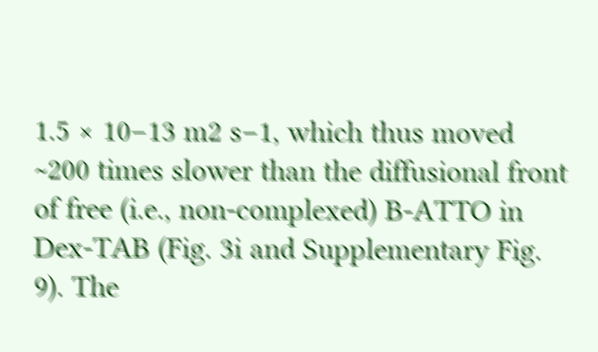1.5 × 10−13 m2 s−1, which thus moved ~200 times slower than the diffusional front of free (i.e., non-complexed) B-ATTO in Dex-TAB (Fig. 3i and Supplementary Fig. 9). The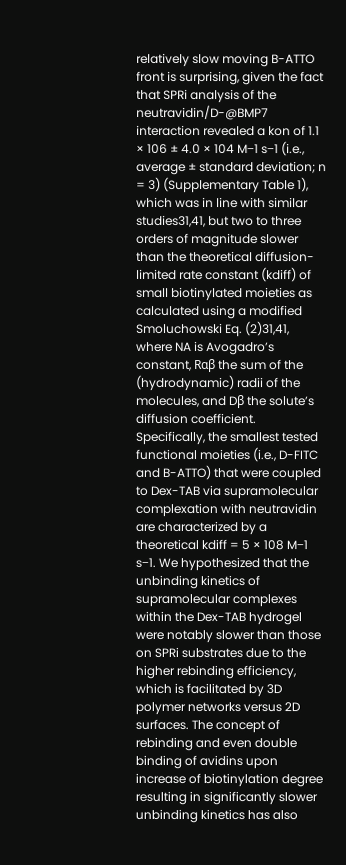relatively slow moving B-ATTO front is surprising, given the fact that SPRi analysis of the neutravidin/D-@BMP7 interaction revealed a kon of 1.1 × 106 ± 4.0 × 104 M−1 s−1 (i.e., average ± standard deviation; n = 3) (Supplementary Table 1), which was in line with similar studies31,41, but two to three orders of magnitude slower than the theoretical diffusion-limited rate constant (kdiff) of small biotinylated moieties as calculated using a modified Smoluchowski Eq. (2)31,41, where NA is Avogadro’s constant, Rαβ the sum of the (hydrodynamic) radii of the molecules, and Dβ the solute’s diffusion coefficient. Specifically, the smallest tested functional moieties (i.e., D-FITC and B-ATTO) that were coupled to Dex-TAB via supramolecular complexation with neutravidin are characterized by a theoretical kdiff = 5 × 108 M−1 s−1. We hypothesized that the unbinding kinetics of supramolecular complexes within the Dex-TAB hydrogel were notably slower than those on SPRi substrates due to the higher rebinding efficiency, which is facilitated by 3D polymer networks versus 2D surfaces. The concept of rebinding and even double binding of avidins upon increase of biotinylation degree resulting in significantly slower unbinding kinetics has also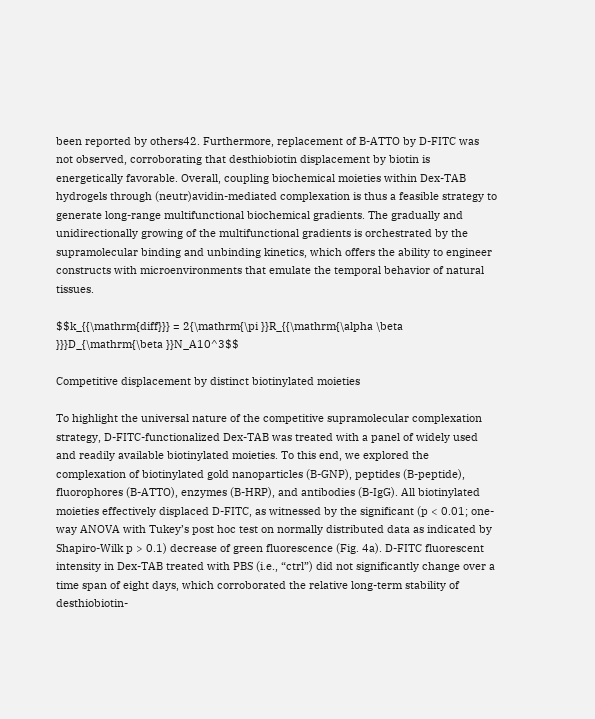been reported by others42. Furthermore, replacement of B-ATTO by D-FITC was not observed, corroborating that desthiobiotin displacement by biotin is energetically favorable. Overall, coupling biochemical moieties within Dex-TAB hydrogels through (neutr)avidin-mediated complexation is thus a feasible strategy to generate long-range multifunctional biochemical gradients. The gradually and unidirectionally growing of the multifunctional gradients is orchestrated by the supramolecular binding and unbinding kinetics, which offers the ability to engineer constructs with microenvironments that emulate the temporal behavior of natural tissues.

$$k_{{\mathrm{diff}}} = 2{\mathrm{\pi }}R_{{\mathrm{\alpha \beta }}}D_{\mathrm{\beta }}N_A10^3$$

Competitive displacement by distinct biotinylated moieties

To highlight the universal nature of the competitive supramolecular complexation strategy, D-FITC-functionalized Dex-TAB was treated with a panel of widely used and readily available biotinylated moieties. To this end, we explored the complexation of biotinylated gold nanoparticles (B-GNP), peptides (B-peptide), fluorophores (B-ATTO), enzymes (B-HRP), and antibodies (B-IgG). All biotinylated moieties effectively displaced D-FITC, as witnessed by the significant (p < 0.01; one-way ANOVA with Tukey’s post hoc test on normally distributed data as indicated by Shapiro-Wilk p > 0.1) decrease of green fluorescence (Fig. 4a). D-FITC fluorescent intensity in Dex-TAB treated with PBS (i.e., “ctrl”) did not significantly change over a time span of eight days, which corroborated the relative long-term stability of desthiobiotin-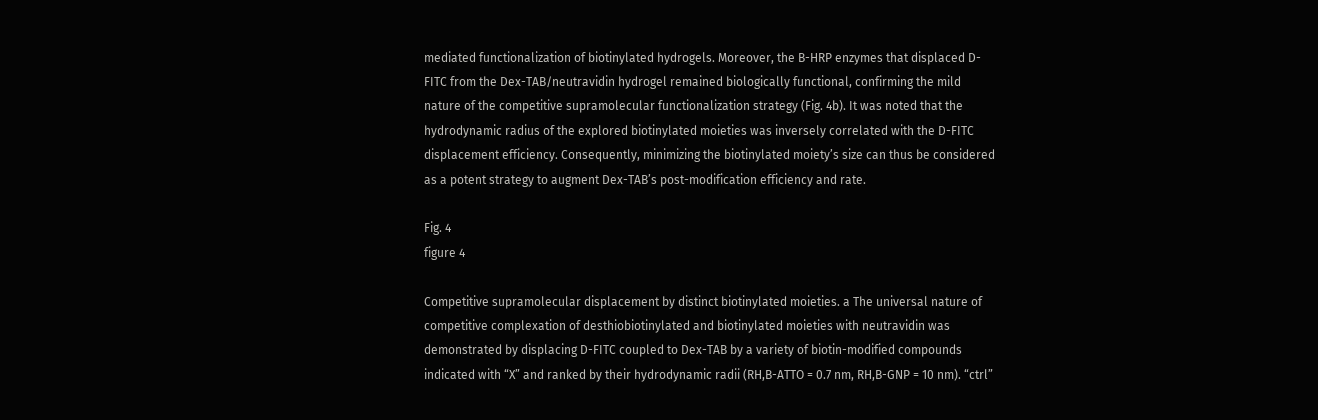mediated functionalization of biotinylated hydrogels. Moreover, the B-HRP enzymes that displaced D-FITC from the Dex-TAB/neutravidin hydrogel remained biologically functional, confirming the mild nature of the competitive supramolecular functionalization strategy (Fig. 4b). It was noted that the hydrodynamic radius of the explored biotinylated moieties was inversely correlated with the D-FITC displacement efficiency. Consequently, minimizing the biotinylated moiety’s size can thus be considered as a potent strategy to augment Dex-TAB’s post-modification efficiency and rate.

Fig. 4
figure 4

Competitive supramolecular displacement by distinct biotinylated moieties. a The universal nature of competitive complexation of desthiobiotinylated and biotinylated moieties with neutravidin was demonstrated by displacing D-FITC coupled to Dex-TAB by a variety of biotin-modified compounds indicated with “X” and ranked by their hydrodynamic radii (RH,B-ATTO = 0.7 nm, RH,B-GNP = 10 nm). “ctrl”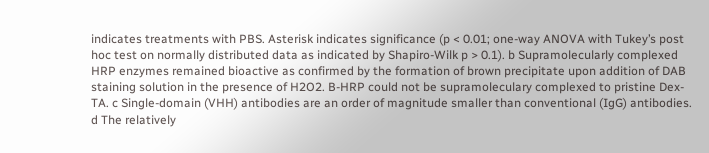indicates treatments with PBS. Asterisk indicates significance (p < 0.01; one-way ANOVA with Tukey’s post hoc test on normally distributed data as indicated by Shapiro-Wilk p > 0.1). b Supramolecularly complexed HRP enzymes remained bioactive as confirmed by the formation of brown precipitate upon addition of DAB staining solution in the presence of H2O2. B-HRP could not be supramoleculary complexed to pristine Dex-TA. c Single-domain (VHH) antibodies are an order of magnitude smaller than conventional (IgG) antibodies. d The relatively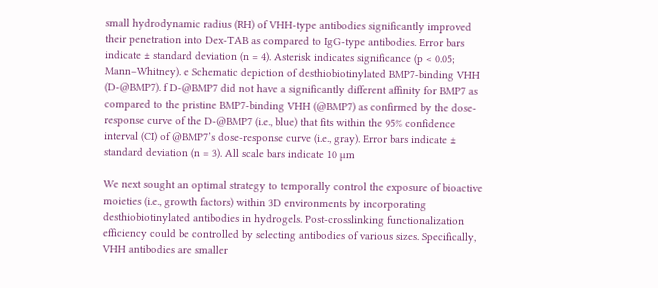small hydrodynamic radius (RH) of VHH-type antibodies significantly improved their penetration into Dex-TAB as compared to IgG-type antibodies. Error bars indicate ± standard deviation (n = 4). Asterisk indicates significance (p < 0.05; Mann–Whitney). e Schematic depiction of desthiobiotinylated BMP7-binding VHH (D-@BMP7). f D-@BMP7 did not have a significantly different affinity for BMP7 as compared to the pristine BMP7-binding VHH (@BMP7) as confirmed by the dose-response curve of the D-@BMP7 (i.e., blue) that fits within the 95% confidence interval (CI) of @BMP7’s dose-response curve (i.e., gray). Error bars indicate ± standard deviation (n = 3). All scale bars indicate 10 µm

We next sought an optimal strategy to temporally control the exposure of bioactive moieties (i.e., growth factors) within 3D environments by incorporating desthiobiotinylated antibodies in hydrogels. Post-crosslinking functionalization efficiency could be controlled by selecting antibodies of various sizes. Specifically, VHH antibodies are smaller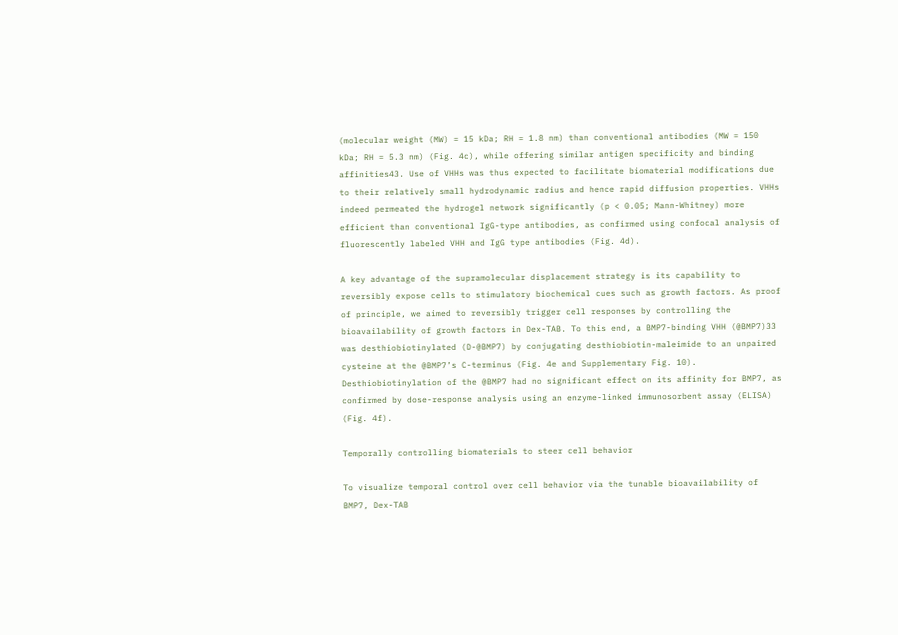(molecular weight (MW) = 15 kDa; RH = 1.8 nm) than conventional antibodies (MW = 150 kDa; RH = 5.3 nm) (Fig. 4c), while offering similar antigen specificity and binding affinities43. Use of VHHs was thus expected to facilitate biomaterial modifications due to their relatively small hydrodynamic radius and hence rapid diffusion properties. VHHs indeed permeated the hydrogel network significantly (p < 0.05; Mann-Whitney) more efficient than conventional IgG-type antibodies, as confirmed using confocal analysis of fluorescently labeled VHH and IgG type antibodies (Fig. 4d).

A key advantage of the supramolecular displacement strategy is its capability to reversibly expose cells to stimulatory biochemical cues such as growth factors. As proof of principle, we aimed to reversibly trigger cell responses by controlling the bioavailability of growth factors in Dex-TAB. To this end, a BMP7-binding VHH (@BMP7)33 was desthiobiotinylated (D-@BMP7) by conjugating desthiobiotin-maleimide to an unpaired cysteine at the @BMP7’s C-terminus (Fig. 4e and Supplementary Fig. 10). Desthiobiotinylation of the @BMP7 had no significant effect on its affinity for BMP7, as confirmed by dose-response analysis using an enzyme-linked immunosorbent assay (ELISA) (Fig. 4f).

Temporally controlling biomaterials to steer cell behavior

To visualize temporal control over cell behavior via the tunable bioavailability of BMP7, Dex-TAB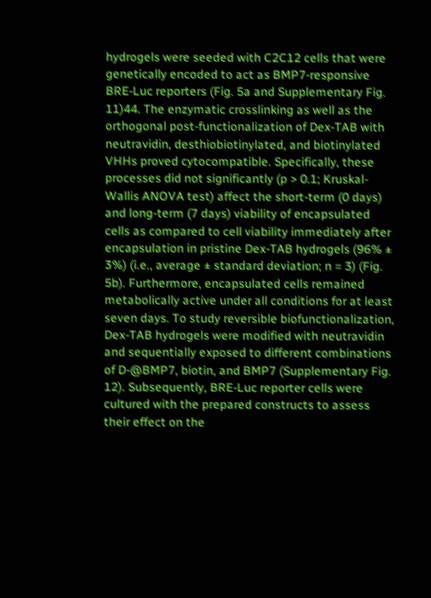hydrogels were seeded with C2C12 cells that were genetically encoded to act as BMP7-responsive BRE-Luc reporters (Fig. 5a and Supplementary Fig. 11)44. The enzymatic crosslinking as well as the orthogonal post-functionalization of Dex-TAB with neutravidin, desthiobiotinylated, and biotinylated VHHs proved cytocompatible. Specifically, these processes did not significantly (p > 0.1; Kruskal-Wallis ANOVA test) affect the short-term (0 days) and long-term (7 days) viability of encapsulated cells as compared to cell viability immediately after encapsulation in pristine Dex-TAB hydrogels (96% ± 3%) (i.e., average ± standard deviation; n = 3) (Fig. 5b). Furthermore, encapsulated cells remained metabolically active under all conditions for at least seven days. To study reversible biofunctionalization, Dex-TAB hydrogels were modified with neutravidin and sequentially exposed to different combinations of D-@BMP7, biotin, and BMP7 (Supplementary Fig. 12). Subsequently, BRE-Luc reporter cells were cultured with the prepared constructs to assess their effect on the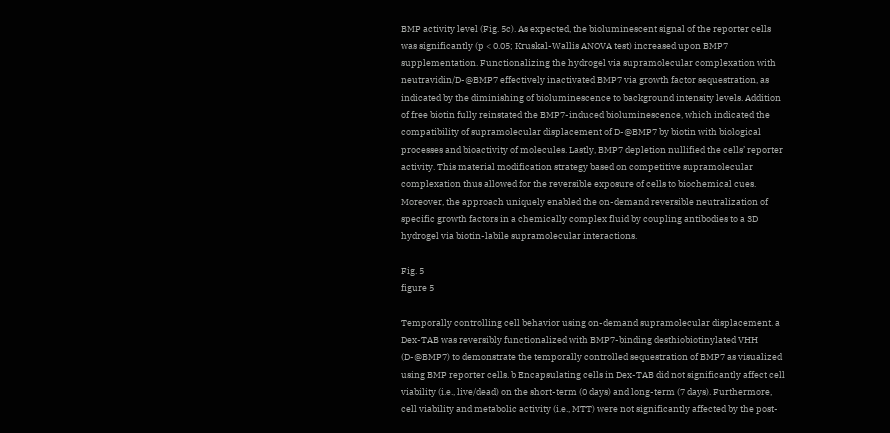BMP activity level (Fig. 5c). As expected, the bioluminescent signal of the reporter cells was significantly (p < 0.05; Kruskal-Wallis ANOVA test) increased upon BMP7 supplementation. Functionalizing the hydrogel via supramolecular complexation with neutravidin/D-@BMP7 effectively inactivated BMP7 via growth factor sequestration, as indicated by the diminishing of bioluminescence to background intensity levels. Addition of free biotin fully reinstated the BMP7-induced bioluminescence, which indicated the compatibility of supramolecular displacement of D-@BMP7 by biotin with biological processes and bioactivity of molecules. Lastly, BMP7 depletion nullified the cells’ reporter activity. This material modification strategy based on competitive supramolecular complexation thus allowed for the reversible exposure of cells to biochemical cues. Moreover, the approach uniquely enabled the on-demand reversible neutralization of specific growth factors in a chemically complex fluid by coupling antibodies to a 3D hydrogel via biotin-labile supramolecular interactions.

Fig. 5
figure 5

Temporally controlling cell behavior using on-demand supramolecular displacement. a Dex-TAB was reversibly functionalized with BMP7-binding desthiobiotinylated VHH (D-@BMP7) to demonstrate the temporally controlled sequestration of BMP7 as visualized using BMP reporter cells. b Encapsulating cells in Dex-TAB did not significantly affect cell viability (i.e., live/dead) on the short-term (0 days) and long-term (7 days). Furthermore, cell viability and metabolic activity (i.e., MTT) were not significantly affected by the post-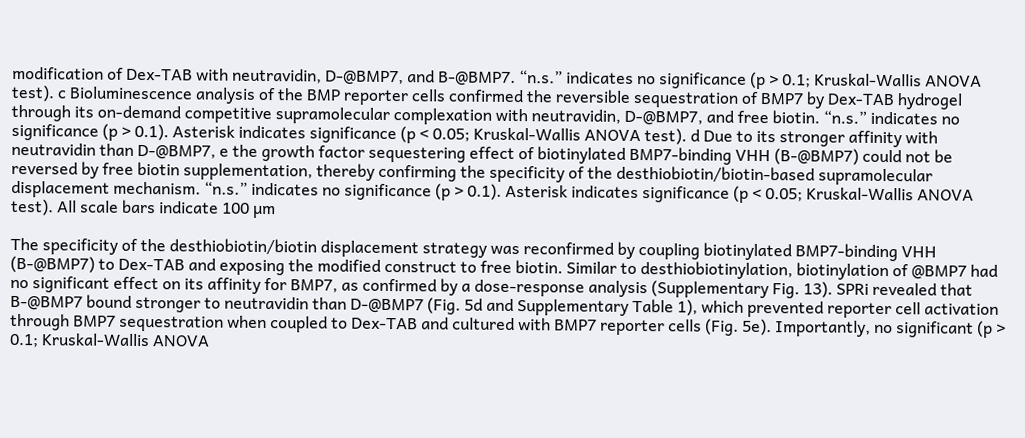modification of Dex-TAB with neutravidin, D-@BMP7, and B-@BMP7. “n.s.” indicates no significance (p > 0.1; Kruskal-Wallis ANOVA test). c Bioluminescence analysis of the BMP reporter cells confirmed the reversible sequestration of BMP7 by Dex-TAB hydrogel through its on-demand competitive supramolecular complexation with neutravidin, D-@BMP7, and free biotin. “n.s.” indicates no significance (p > 0.1). Asterisk indicates significance (p < 0.05; Kruskal-Wallis ANOVA test). d Due to its stronger affinity with neutravidin than D-@BMP7, e the growth factor sequestering effect of biotinylated BMP7-binding VHH (B-@BMP7) could not be reversed by free biotin supplementation, thereby confirming the specificity of the desthiobiotin/biotin-based supramolecular displacement mechanism. “n.s.” indicates no significance (p > 0.1). Asterisk indicates significance (p < 0.05; Kruskal-Wallis ANOVA test). All scale bars indicate 100 µm

The specificity of the desthiobiotin/biotin displacement strategy was reconfirmed by coupling biotinylated BMP7-binding VHH (B-@BMP7) to Dex-TAB and exposing the modified construct to free biotin. Similar to desthiobiotinylation, biotinylation of @BMP7 had no significant effect on its affinity for BMP7, as confirmed by a dose-response analysis (Supplementary Fig. 13). SPRi revealed that B-@BMP7 bound stronger to neutravidin than D-@BMP7 (Fig. 5d and Supplementary Table 1), which prevented reporter cell activation through BMP7 sequestration when coupled to Dex-TAB and cultured with BMP7 reporter cells (Fig. 5e). Importantly, no significant (p > 0.1; Kruskal-Wallis ANOVA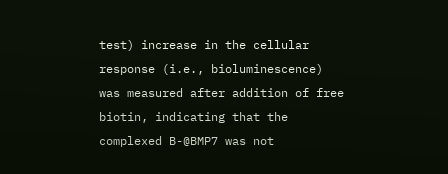test) increase in the cellular response (i.e., bioluminescence) was measured after addition of free biotin, indicating that the complexed B-@BMP7 was not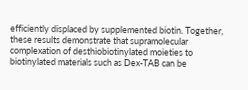efficiently displaced by supplemented biotin. Together, these results demonstrate that supramolecular complexation of desthiobiotinylated moieties to biotinylated materials such as Dex-TAB can be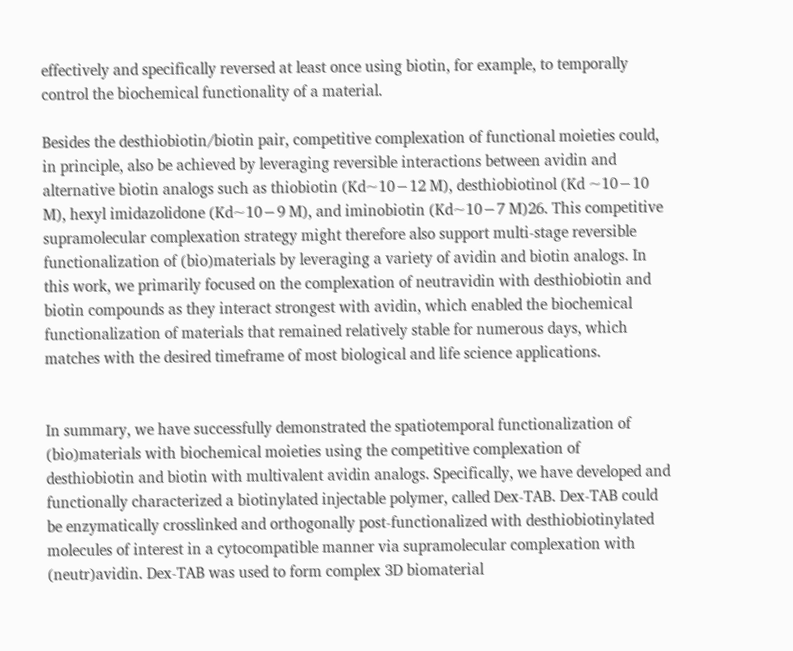effectively and specifically reversed at least once using biotin, for example, to temporally control the biochemical functionality of a material.

Besides the desthiobiotin/biotin pair, competitive complexation of functional moieties could, in principle, also be achieved by leveraging reversible interactions between avidin and alternative biotin analogs such as thiobiotin (Kd~10−12 M), desthiobiotinol (Kd ~10−10 M), hexyl imidazolidone (Kd~10−9 M), and iminobiotin (Kd~10−7 M)26. This competitive supramolecular complexation strategy might therefore also support multi-stage reversible functionalization of (bio)materials by leveraging a variety of avidin and biotin analogs. In this work, we primarily focused on the complexation of neutravidin with desthiobiotin and biotin compounds as they interact strongest with avidin, which enabled the biochemical functionalization of materials that remained relatively stable for numerous days, which matches with the desired timeframe of most biological and life science applications.


In summary, we have successfully demonstrated the spatiotemporal functionalization of (bio)materials with biochemical moieties using the competitive complexation of desthiobiotin and biotin with multivalent avidin analogs. Specifically, we have developed and functionally characterized a biotinylated injectable polymer, called Dex-TAB. Dex-TAB could be enzymatically crosslinked and orthogonally post-functionalized with desthiobiotinylated molecules of interest in a cytocompatible manner via supramolecular complexation with (neutr)avidin. Dex-TAB was used to form complex 3D biomaterial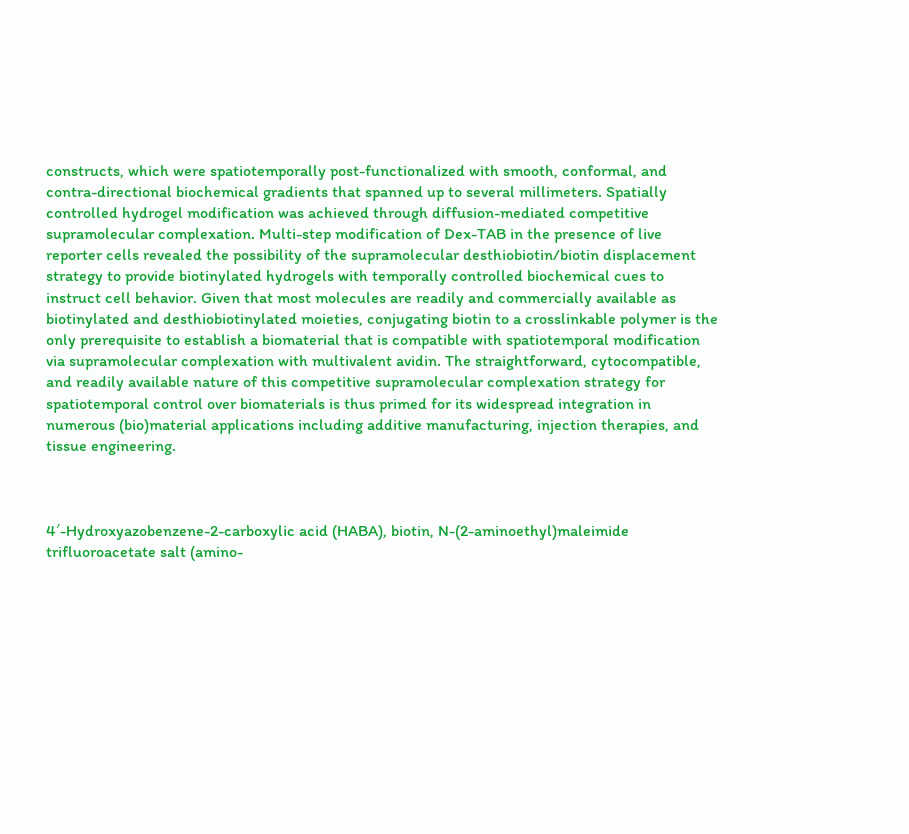constructs, which were spatiotemporally post-functionalized with smooth, conformal, and contra-directional biochemical gradients that spanned up to several millimeters. Spatially controlled hydrogel modification was achieved through diffusion-mediated competitive supramolecular complexation. Multi-step modification of Dex-TAB in the presence of live reporter cells revealed the possibility of the supramolecular desthiobiotin/biotin displacement strategy to provide biotinylated hydrogels with temporally controlled biochemical cues to instruct cell behavior. Given that most molecules are readily and commercially available as biotinylated and desthiobiotinylated moieties, conjugating biotin to a crosslinkable polymer is the only prerequisite to establish a biomaterial that is compatible with spatiotemporal modification via supramolecular complexation with multivalent avidin. The straightforward, cytocompatible, and readily available nature of this competitive supramolecular complexation strategy for spatiotemporal control over biomaterials is thus primed for its widespread integration in numerous (bio)material applications including additive manufacturing, injection therapies, and tissue engineering.



4′-Hydroxyazobenzene-2-carboxylic acid (HABA), biotin, N-(2-aminoethyl)maleimide trifluoroacetate salt (amino-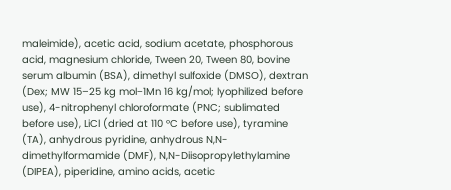maleimide), acetic acid, sodium acetate, phosphorous acid, magnesium chloride, Tween 20, Tween 80, bovine serum albumin (BSA), dimethyl sulfoxide (DMSO), dextran (Dex; MW 15–25 kg mol−1Mn 16 kg/mol; lyophilized before use), 4-nitrophenyl chloroformate (PNC; sublimated before use), LiCl (dried at 110 °C before use), tyramine (TA), anhydrous pyridine, anhydrous N,N-dimethylformamide (DMF), N,N-Diisopropylethylamine (DIPEA), piperidine, amino acids, acetic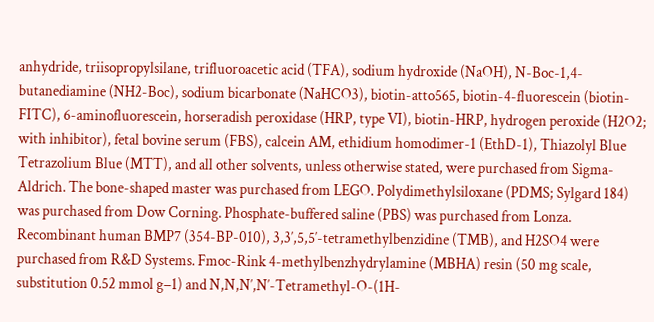anhydride, triisopropylsilane, trifluoroacetic acid (TFA), sodium hydroxide (NaOH), N-Boc-1,4-butanediamine (NH2-Boc), sodium bicarbonate (NaHCO3), biotin-atto565, biotin-4-fluorescein (biotin-FITC), 6-aminofluorescein, horseradish peroxidase (HRP, type VI), biotin-HRP, hydrogen peroxide (H2O2; with inhibitor), fetal bovine serum (FBS), calcein AM, ethidium homodimer-1 (EthD-1), Thiazolyl Blue Tetrazolium Blue (MTT), and all other solvents, unless otherwise stated, were purchased from Sigma-Aldrich. The bone-shaped master was purchased from LEGO. Polydimethylsiloxane (PDMS; Sylgard 184) was purchased from Dow Corning. Phosphate-buffered saline (PBS) was purchased from Lonza. Recombinant human BMP7 (354-BP-010), 3,3′,5,5′-tetramethylbenzidine (TMB), and H2SO4 were purchased from R&D Systems. Fmoc-Rink 4-methylbenzhydrylamine (MBHA) resin (50 mg scale, substitution 0.52 mmol g−1) and N,N,N′,N′-Tetramethyl-O-(1H-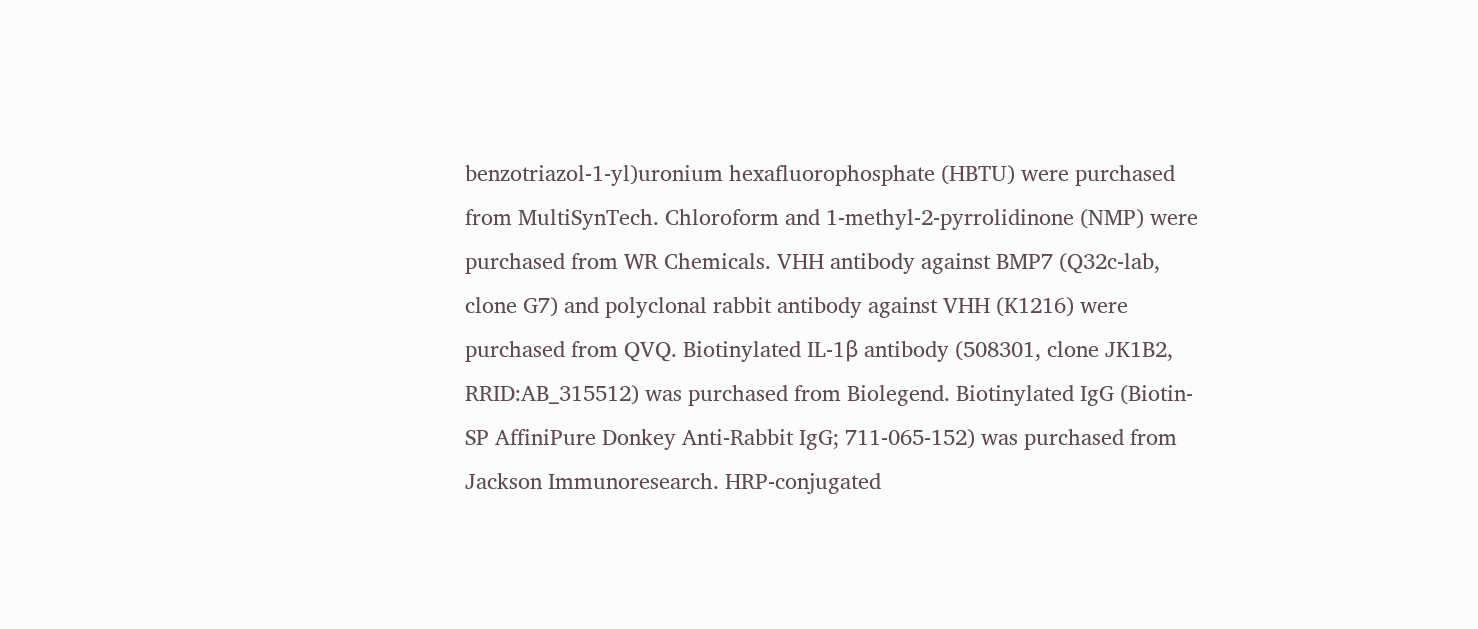benzotriazol-1-yl)uronium hexafluorophosphate (HBTU) were purchased from MultiSynTech. Chloroform and 1-methyl-2-pyrrolidinone (NMP) were purchased from WR Chemicals. VHH antibody against BMP7 (Q32c-lab, clone G7) and polyclonal rabbit antibody against VHH (K1216) were purchased from QVQ. Biotinylated IL-1β antibody (508301, clone JK1B2, RRID:AB_315512) was purchased from Biolegend. Biotinylated IgG (Biotin-SP AffiniPure Donkey Anti-Rabbit IgG; 711-065-152) was purchased from Jackson Immunoresearch. HRP-conjugated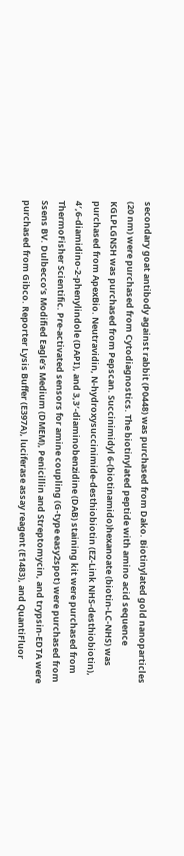secondary goat antibody against rabbit (P0448) was purchased from Dako. Biotinylated gold nanoparticles (20 nm) were purchased from Cytodiagnostics. The biotinylated peptide with amino acid sequence KGLPLGNSH was purchased from Pepscan. Succinimidyl 6-(biotinamido)hexanoate (biotin-LC-NHS) was purchased from ApexBio. Neutravidin, N-hydroxysuccinimide-desthiobiotin (EZ-Link NHS-desthiobiotin), 4′,6-diamidino-2-phenylindole (DAPI), and 3,3′-diaminobenzidine (DAB) staining kit were purchased from ThermoFisher Scientific. Pre-activated sensors for amine coupling (G-type easy2spot) were purchased from Ssens BV. Dulbecco’s Modified Eagle’s Medium (DMEM), Penicillin and Streptomycin, and trypsin-EDTA were purchased from Gibco. Reporter Lysis Buffer (E397A), luciferase assay reagent (E1483), and QuantiFluor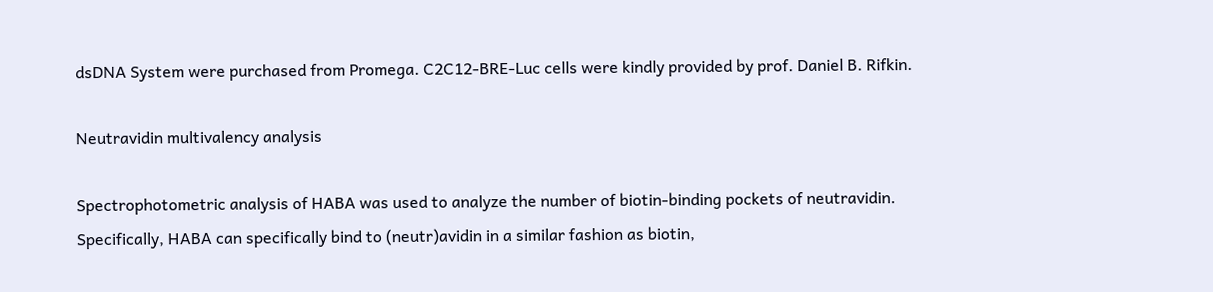dsDNA System were purchased from Promega. C2C12-BRE-Luc cells were kindly provided by prof. Daniel B. Rifkin.

Neutravidin multivalency analysis

Spectrophotometric analysis of HABA was used to analyze the number of biotin-binding pockets of neutravidin. Specifically, HABA can specifically bind to (neutr)avidin in a similar fashion as biotin,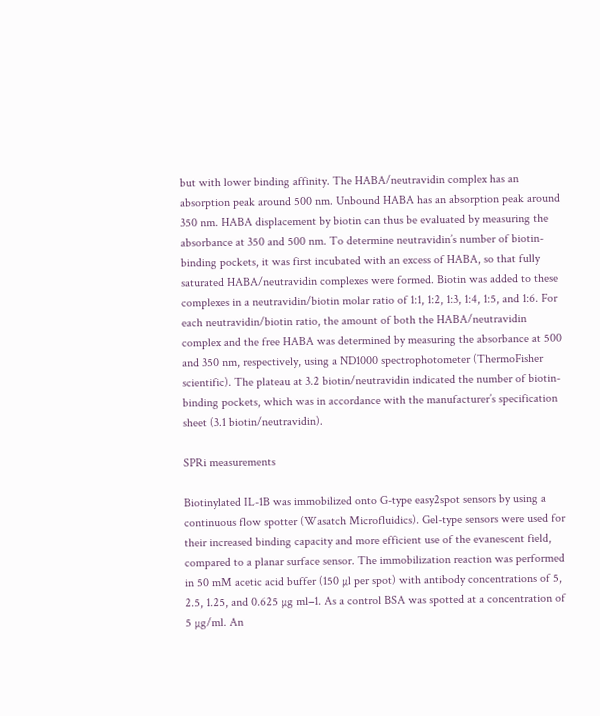but with lower binding affinity. The HABA/neutravidin complex has an absorption peak around 500 nm. Unbound HABA has an absorption peak around 350 nm. HABA displacement by biotin can thus be evaluated by measuring the absorbance at 350 and 500 nm. To determine neutravidin’s number of biotin-binding pockets, it was first incubated with an excess of HABA, so that fully saturated HABA/neutravidin complexes were formed. Biotin was added to these complexes in a neutravidin/biotin molar ratio of 1:1, 1:2, 1:3, 1:4, 1:5, and 1:6. For each neutravidin/biotin ratio, the amount of both the HABA/neutravidin complex and the free HABA was determined by measuring the absorbance at 500 and 350 nm, respectively, using a ND1000 spectrophotometer (ThermoFisher scientific). The plateau at 3.2 biotin/neutravidin indicated the number of biotin-binding pockets, which was in accordance with the manufacturer’s specification sheet (3.1 biotin/neutravidin).

SPRi measurements

Biotinylated IL-1B was immobilized onto G-type easy2spot sensors by using a continuous flow spotter (Wasatch Microfluidics). Gel-type sensors were used for their increased binding capacity and more efficient use of the evanescent field, compared to a planar surface sensor. The immobilization reaction was performed in 50 mM acetic acid buffer (150 µl per spot) with antibody concentrations of 5, 2.5, 1.25, and 0.625 µg ml−1. As a control BSA was spotted at a concentration of 5 µg/ml. An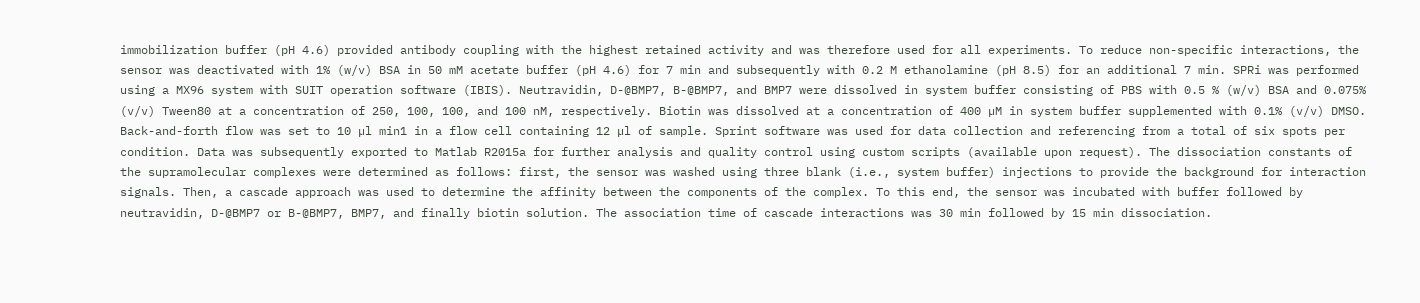immobilization buffer (pH 4.6) provided antibody coupling with the highest retained activity and was therefore used for all experiments. To reduce non-specific interactions, the sensor was deactivated with 1% (w/v) BSA in 50 mM acetate buffer (pH 4.6) for 7 min and subsequently with 0.2 M ethanolamine (pH 8.5) for an additional 7 min. SPRi was performed using a MX96 system with SUIT operation software (IBIS). Neutravidin, D-@BMP7, B-@BMP7, and BMP7 were dissolved in system buffer consisting of PBS with 0.5 % (w/v) BSA and 0.075% (v/v) Tween80 at a concentration of 250, 100, 100, and 100 nM, respectively. Biotin was dissolved at a concentration of 400 µM in system buffer supplemented with 0.1% (v/v) DMSO. Back-and-forth flow was set to 10 µl min1 in a flow cell containing 12 µl of sample. Sprint software was used for data collection and referencing from a total of six spots per condition. Data was subsequently exported to Matlab R2015a for further analysis and quality control using custom scripts (available upon request). The dissociation constants of the supramolecular complexes were determined as follows: first, the sensor was washed using three blank (i.e., system buffer) injections to provide the background for interaction signals. Then, a cascade approach was used to determine the affinity between the components of the complex. To this end, the sensor was incubated with buffer followed by neutravidin, D-@BMP7 or B-@BMP7, BMP7, and finally biotin solution. The association time of cascade interactions was 30 min followed by 15 min dissociation.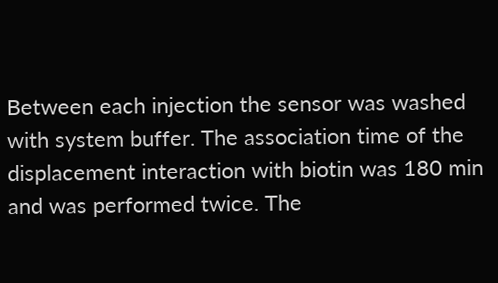Between each injection the sensor was washed with system buffer. The association time of the displacement interaction with biotin was 180 min and was performed twice. The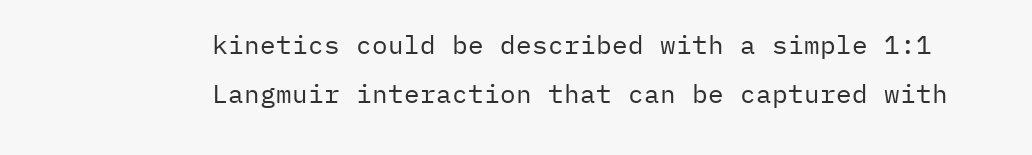kinetics could be described with a simple 1:1 Langmuir interaction that can be captured with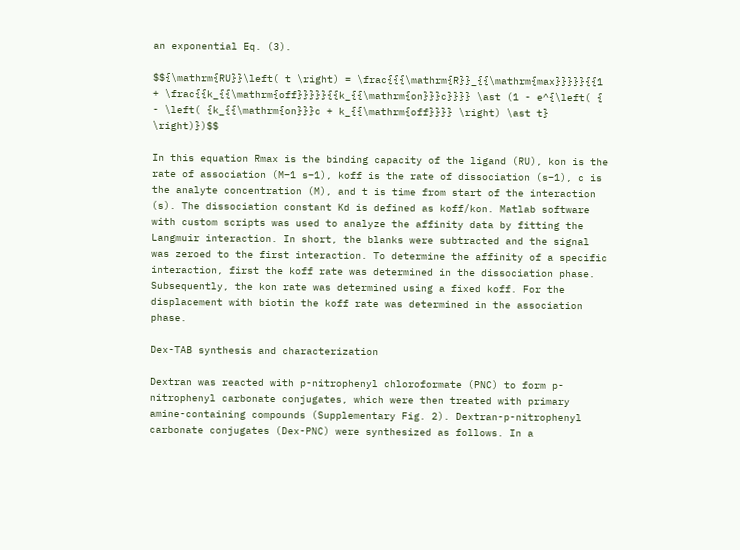an exponential Eq. (3).

$${\mathrm{RU}}\left( t \right) = \frac{{{\mathrm{R}}_{{\mathrm{max}}}}}{{1 + \frac{{k_{{\mathrm{off}}}}}{{k_{{\mathrm{on}}}c}}}} \ast (1 - e^{\left( { - \left( {k_{{\mathrm{on}}}c + k_{{\mathrm{off}}}} \right) \ast t} \right)})$$

In this equation Rmax is the binding capacity of the ligand (RU), kon is the rate of association (M−1 s−1), koff is the rate of dissociation (s−1), c is the analyte concentration (M), and t is time from start of the interaction (s). The dissociation constant Kd is defined as koff/kon. Matlab software with custom scripts was used to analyze the affinity data by fitting the Langmuir interaction. In short, the blanks were subtracted and the signal was zeroed to the first interaction. To determine the affinity of a specific interaction, first the koff rate was determined in the dissociation phase. Subsequently, the kon rate was determined using a fixed koff. For the displacement with biotin the koff rate was determined in the association phase.

Dex-TAB synthesis and characterization

Dextran was reacted with p-nitrophenyl chloroformate (PNC) to form p-nitrophenyl carbonate conjugates, which were then treated with primary amine-containing compounds (Supplementary Fig. 2). Dextran-p-nitrophenyl carbonate conjugates (Dex-PNC) were synthesized as follows. In a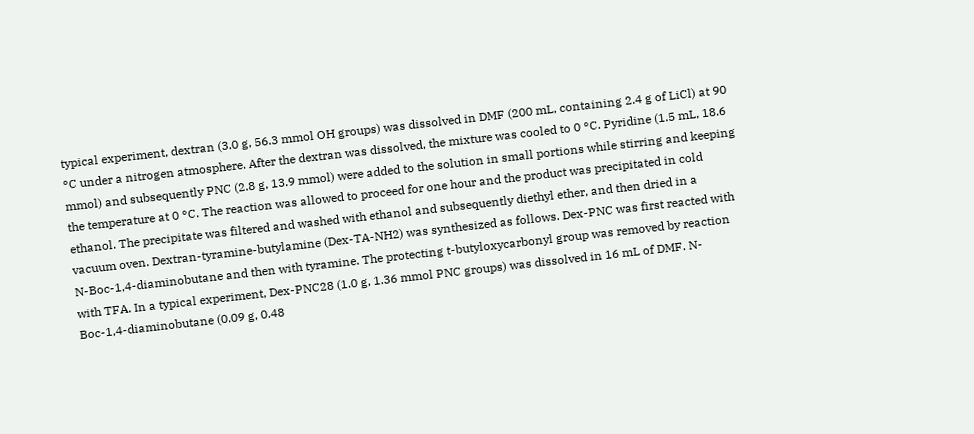typical experiment, dextran (3.0 g, 56.3 mmol OH groups) was dissolved in DMF (200 mL, containing 2.4 g of LiCl) at 90 °C under a nitrogen atmosphere. After the dextran was dissolved, the mixture was cooled to 0 °C. Pyridine (1.5 mL, 18.6 mmol) and subsequently PNC (2.8 g, 13.9 mmol) were added to the solution in small portions while stirring and keeping the temperature at 0 °C. The reaction was allowed to proceed for one hour and the product was precipitated in cold ethanol. The precipitate was filtered and washed with ethanol and subsequently diethyl ether, and then dried in a vacuum oven. Dextran-tyramine-butylamine (Dex-TA-NH2) was synthesized as follows. Dex-PNC was first reacted with N-Boc-1,4-diaminobutane and then with tyramine. The protecting t-butyloxycarbonyl group was removed by reaction with TFA. In a typical experiment, Dex-PNC28 (1.0 g, 1.36 mmol PNC groups) was dissolved in 16 mL of DMF. N-Boc-1,4-diaminobutane (0.09 g, 0.48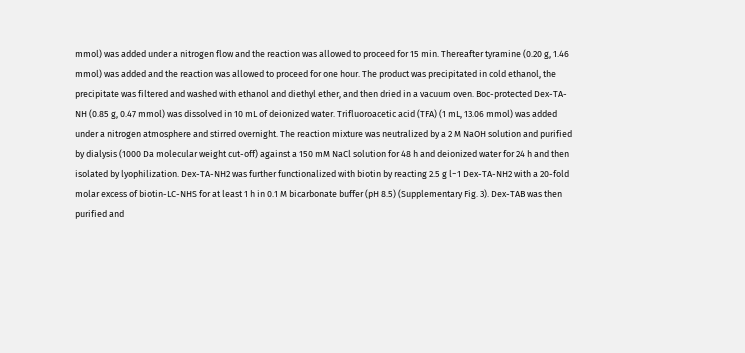mmol) was added under a nitrogen flow and the reaction was allowed to proceed for 15 min. Thereafter tyramine (0.20 g, 1.46 mmol) was added and the reaction was allowed to proceed for one hour. The product was precipitated in cold ethanol, the precipitate was filtered and washed with ethanol and diethyl ether, and then dried in a vacuum oven. Boc-protected Dex-TA-NH (0.85 g, 0.47 mmol) was dissolved in 10 mL of deionized water. Trifluoroacetic acid (TFA) (1 mL, 13.06 mmol) was added under a nitrogen atmosphere and stirred overnight. The reaction mixture was neutralized by a 2 M NaOH solution and purified by dialysis (1000 Da molecular weight cut-off) against a 150 mM NaCl solution for 48 h and deionized water for 24 h and then isolated by lyophilization. Dex-TA-NH2 was further functionalized with biotin by reacting 2.5 g l−1 Dex-TA-NH2 with a 20-fold molar excess of biotin-LC-NHS for at least 1 h in 0.1 M bicarbonate buffer (pH 8.5) (Supplementary Fig. 3). Dex-TAB was then purified and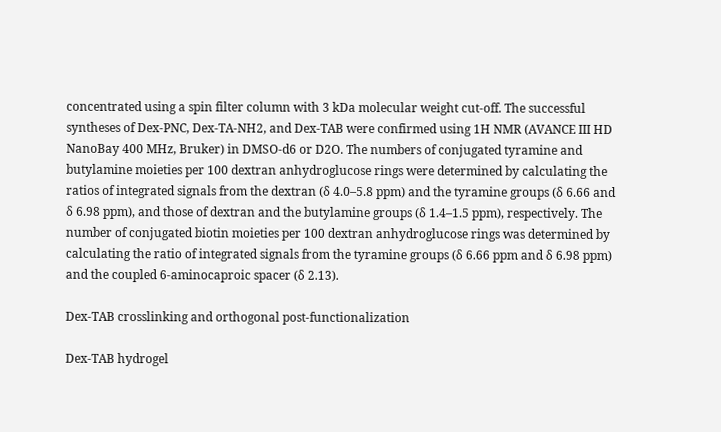concentrated using a spin filter column with 3 kDa molecular weight cut-off. The successful syntheses of Dex-PNC, Dex-TA-NH2, and Dex-TAB were confirmed using 1H NMR (AVANCE III HD NanoBay 400 MHz, Bruker) in DMSO-d6 or D2O. The numbers of conjugated tyramine and butylamine moieties per 100 dextran anhydroglucose rings were determined by calculating the ratios of integrated signals from the dextran (δ 4.0–5.8 ppm) and the tyramine groups (δ 6.66 and δ 6.98 ppm), and those of dextran and the butylamine groups (δ 1.4–1.5 ppm), respectively. The number of conjugated biotin moieties per 100 dextran anhydroglucose rings was determined by calculating the ratio of integrated signals from the tyramine groups (δ 6.66 ppm and δ 6.98 ppm) and the coupled 6-aminocaproic spacer (δ 2.13).

Dex-TAB crosslinking and orthogonal post-functionalization

Dex-TAB hydrogel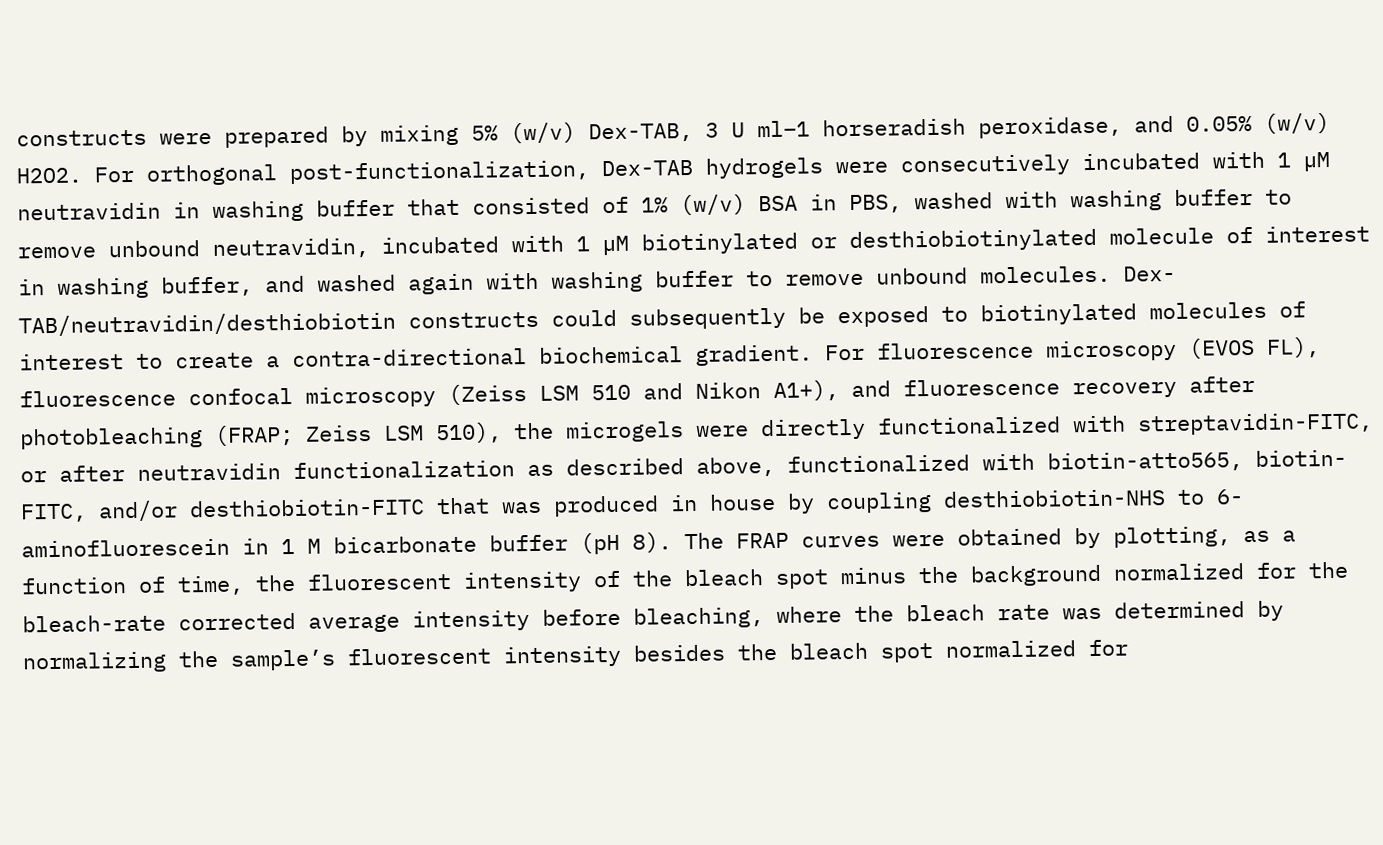constructs were prepared by mixing 5% (w/v) Dex-TAB, 3 U ml−1 horseradish peroxidase, and 0.05% (w/v) H2O2. For orthogonal post-functionalization, Dex-TAB hydrogels were consecutively incubated with 1 µM neutravidin in washing buffer that consisted of 1% (w/v) BSA in PBS, washed with washing buffer to remove unbound neutravidin, incubated with 1 µM biotinylated or desthiobiotinylated molecule of interest in washing buffer, and washed again with washing buffer to remove unbound molecules. Dex-TAB/neutravidin/desthiobiotin constructs could subsequently be exposed to biotinylated molecules of interest to create a contra-directional biochemical gradient. For fluorescence microscopy (EVOS FL), fluorescence confocal microscopy (Zeiss LSM 510 and Nikon A1+), and fluorescence recovery after photobleaching (FRAP; Zeiss LSM 510), the microgels were directly functionalized with streptavidin-FITC, or after neutravidin functionalization as described above, functionalized with biotin-atto565, biotin-FITC, and/or desthiobiotin-FITC that was produced in house by coupling desthiobiotin-NHS to 6-aminofluorescein in 1 M bicarbonate buffer (pH 8). The FRAP curves were obtained by plotting, as a function of time, the fluorescent intensity of the bleach spot minus the background normalized for the bleach-rate corrected average intensity before bleaching, where the bleach rate was determined by normalizing the sample’s fluorescent intensity besides the bleach spot normalized for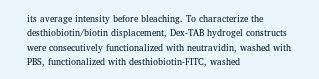its average intensity before bleaching. To characterize the desthiobiotin/biotin displacement, Dex-TAB hydrogel constructs were consecutively functionalized with neutravidin, washed with PBS, functionalized with desthiobiotin-FITC, washed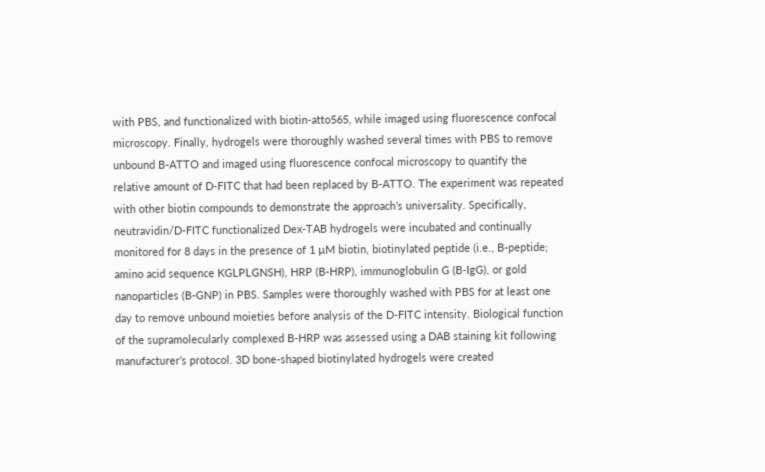with PBS, and functionalized with biotin-atto565, while imaged using fluorescence confocal microscopy. Finally, hydrogels were thoroughly washed several times with PBS to remove unbound B-ATTO and imaged using fluorescence confocal microscopy to quantify the relative amount of D-FITC that had been replaced by B-ATTO. The experiment was repeated with other biotin compounds to demonstrate the approach’s universality. Specifically, neutravidin/D-FITC functionalized Dex-TAB hydrogels were incubated and continually monitored for 8 days in the presence of 1 µM biotin, biotinylated peptide (i.e., B-peptide; amino acid sequence KGLPLGNSH), HRP (B-HRP), immunoglobulin G (B-IgG), or gold nanoparticles (B-GNP) in PBS. Samples were thoroughly washed with PBS for at least one day to remove unbound moieties before analysis of the D-FITC intensity. Biological function of the supramolecularly complexed B-HRP was assessed using a DAB staining kit following manufacturer’s protocol. 3D bone-shaped biotinylated hydrogels were created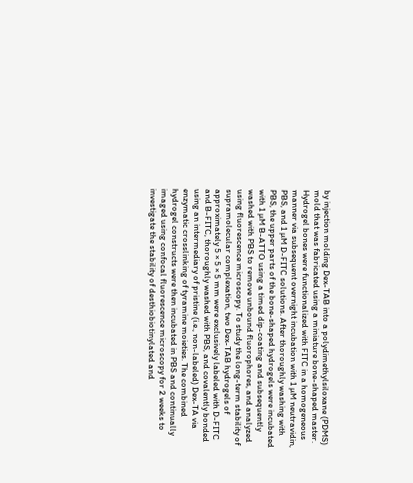by injection molding Dex-TAB into a polydimethylsiloxane (PDMS) mold that was fabricated using a miniature bone-shaped master. Hydrogel bones were functionalized with FITC in a homogeneous manner via subsequent overnight incubation with 1 µM neutravidin, PBS, and 1 µM D-FITC solutions. After thoroughly washing with PBS, the upper parts of the bone-shaped hydrogels were incubated with 1 µM B-ATTO using a timed dip-coating and subsequently washed with PBS to remove unbound fluorophores, and analyzed using fluorescence microscopy. To study the long-term stability of supramolecular complexation, two Dex-TAB hydrogels of approximately 5 × 5 × 5 mm were exclusively labeled with D-FITC and B-FITC, thoroughly washed with PBS, and covalently bonded using an intermediary of pristine (i.e., non-labeled) Dex-TA via enzymatic crosslinking of tyramine moieties. The combined hydrogel constructs were then incubated in PBS and continually imaged using confocal fluorescence microscopy for 2 weeks to investigate the stability of desthiobiotinylated and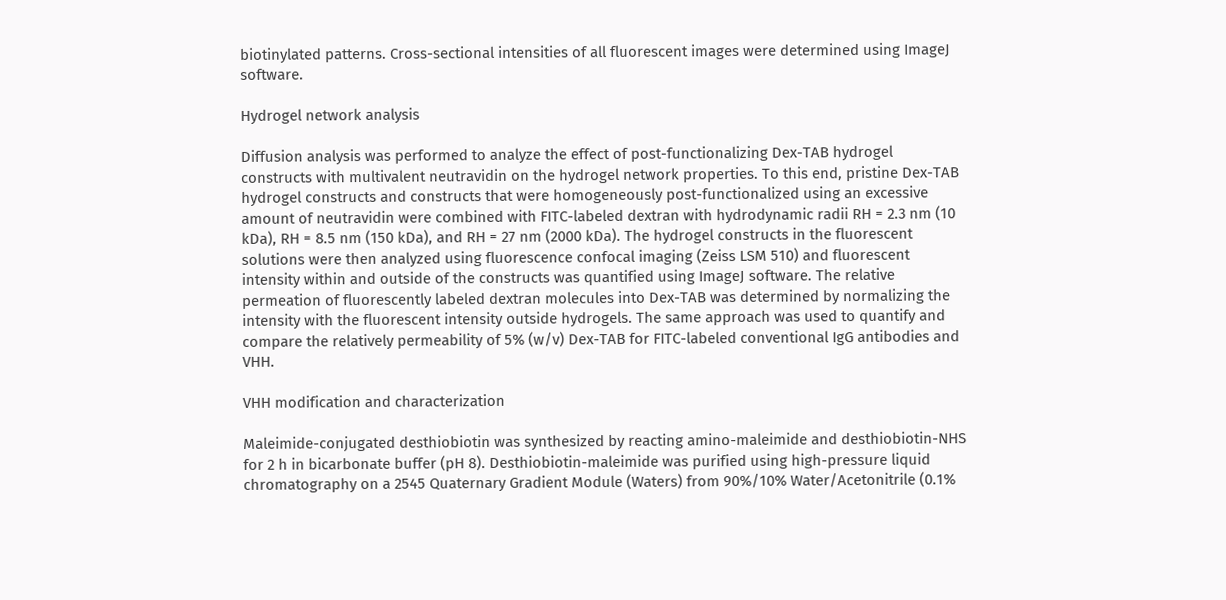biotinylated patterns. Cross-sectional intensities of all fluorescent images were determined using ImageJ software.

Hydrogel network analysis

Diffusion analysis was performed to analyze the effect of post-functionalizing Dex-TAB hydrogel constructs with multivalent neutravidin on the hydrogel network properties. To this end, pristine Dex-TAB hydrogel constructs and constructs that were homogeneously post-functionalized using an excessive amount of neutravidin were combined with FITC-labeled dextran with hydrodynamic radii RH = 2.3 nm (10 kDa), RH = 8.5 nm (150 kDa), and RH = 27 nm (2000 kDa). The hydrogel constructs in the fluorescent solutions were then analyzed using fluorescence confocal imaging (Zeiss LSM 510) and fluorescent intensity within and outside of the constructs was quantified using ImageJ software. The relative permeation of fluorescently labeled dextran molecules into Dex-TAB was determined by normalizing the intensity with the fluorescent intensity outside hydrogels. The same approach was used to quantify and compare the relatively permeability of 5% (w/v) Dex-TAB for FITC-labeled conventional IgG antibodies and VHH.

VHH modification and characterization

Maleimide-conjugated desthiobiotin was synthesized by reacting amino-maleimide and desthiobiotin-NHS for 2 h in bicarbonate buffer (pH 8). Desthiobiotin-maleimide was purified using high-pressure liquid chromatography on a 2545 Quaternary Gradient Module (Waters) from 90%/10% Water/Acetonitrile (0.1%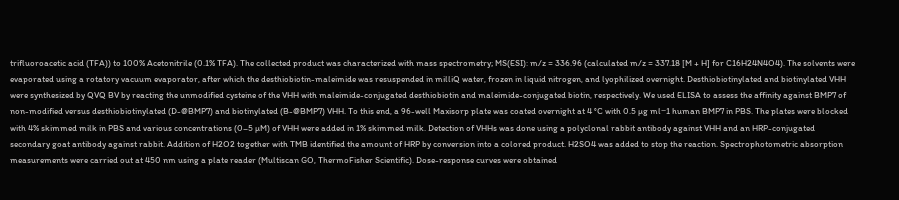trifluoroacetic acid (TFA)) to 100% Acetonitrile (0.1% TFA). The collected product was characterized with mass spectrometry; MS(ESI): m/z = 336.96 (calculated m/z = 337.18 [M + H] for C16H24N4O4). The solvents were evaporated using a rotatory vacuum evaporator, after which the desthiobiotin-maleimide was resuspended in milliQ water, frozen in liquid nitrogen, and lyophilized overnight. Desthiobiotinylated and biotinylated VHH were synthesized by QVQ BV by reacting the unmodified cysteine of the VHH with maleimide-conjugated desthiobiotin and maleimide-conjugated biotin, respectively. We used ELISA to assess the affinity against BMP7 of non-modified versus desthiobiotinylated (D-@BMP7) and biotinylated (B-@BMP7) VHH. To this end, a 96-well Maxisorp plate was coated overnight at 4 °C with 0.5 µg ml−1 human BMP7 in PBS. The plates were blocked with 4% skimmed milk in PBS and various concentrations (0–5 µM) of VHH were added in 1% skimmed milk. Detection of VHHs was done using a polyclonal rabbit antibody against VHH and an HRP-conjugated secondary goat antibody against rabbit. Addition of H2O2 together with TMB identified the amount of HRP by conversion into a colored product. H2SO4 was added to stop the reaction. Spectrophotometric absorption measurements were carried out at 450 nm using a plate reader (Multiscan GO, ThermoFisher Scientific). Dose-response curves were obtained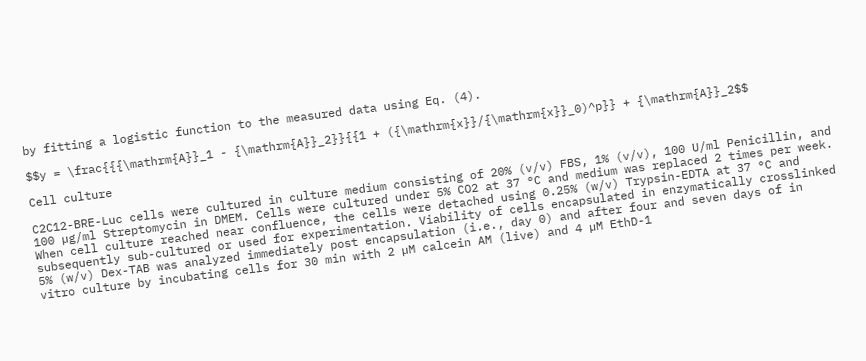by fitting a logistic function to the measured data using Eq. (4).

$$y = \frac{{{\mathrm{A}}_1 - {\mathrm{A}}_2}}{{1 + ({\mathrm{x}}/{\mathrm{x}}_0)^p}} + {\mathrm{A}}_2$$

Cell culture

C2C12-BRE-Luc cells were cultured in culture medium consisting of 20% (v/v) FBS, 1% (v/v), 100 U/ml Penicillin, and 100 µg/ml Streptomycin in DMEM. Cells were cultured under 5% CO2 at 37 °C and medium was replaced 2 times per week. When cell culture reached near confluence, the cells were detached using 0.25% (w/v) Trypsin-EDTA at 37 °C and subsequently sub-cultured or used for experimentation. Viability of cells encapsulated in enzymatically crosslinked 5% (w/v) Dex-TAB was analyzed immediately post encapsulation (i.e., day 0) and after four and seven days of in vitro culture by incubating cells for 30 min with 2 µM calcein AM (live) and 4 µM EthD-1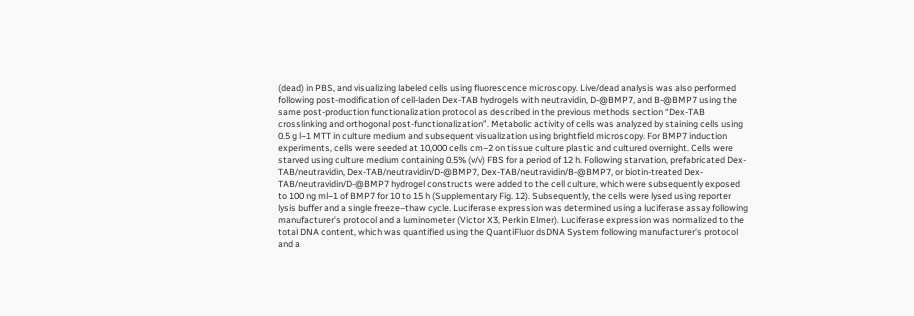(dead) in PBS, and visualizing labeled cells using fluorescence microscopy. Live/dead analysis was also performed following post-modification of cell-laden Dex-TAB hydrogels with neutravidin, D-@BMP7, and B-@BMP7 using the same post-production functionalization protocol as described in the previous methods section “Dex-TAB crosslinking and orthogonal post-functionalization”. Metabolic activity of cells was analyzed by staining cells using 0.5 g l−1 MTT in culture medium and subsequent visualization using brightfield microscopy. For BMP7 induction experiments, cells were seeded at 10,000 cells cm−2 on tissue culture plastic and cultured overnight. Cells were starved using culture medium containing 0.5% (v/v) FBS for a period of 12 h. Following starvation, prefabricated Dex-TAB/neutravidin, Dex-TAB/neutravidin/D-@BMP7, Dex-TAB/neutravidin/B-@BMP7, or biotin-treated Dex-TAB/neutravidin/D-@BMP7 hydrogel constructs were added to the cell culture, which were subsequently exposed to 100 ng ml−1 of BMP7 for 10 to 15 h (Supplementary Fig. 12). Subsequently, the cells were lysed using reporter lysis buffer and a single freeze–thaw cycle. Luciferase expression was determined using a luciferase assay following manufacturer’s protocol and a luminometer (Victor X3, Perkin Elmer). Luciferase expression was normalized to the total DNA content, which was quantified using the QuantiFluor dsDNA System following manufacturer’s protocol and a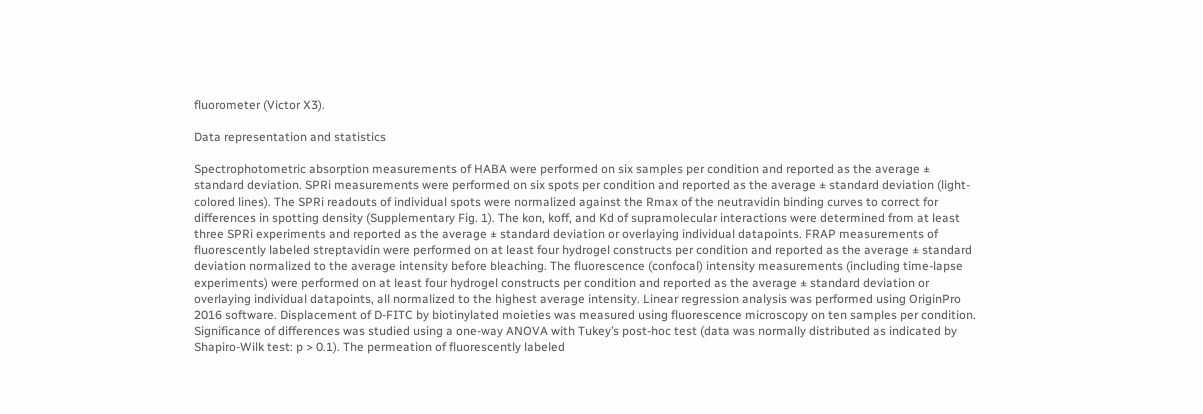fluorometer (Victor X3).

Data representation and statistics

Spectrophotometric absorption measurements of HABA were performed on six samples per condition and reported as the average ± standard deviation. SPRi measurements were performed on six spots per condition and reported as the average ± standard deviation (light-colored lines). The SPRi readouts of individual spots were normalized against the Rmax of the neutravidin binding curves to correct for differences in spotting density (Supplementary Fig. 1). The kon, koff, and Kd of supramolecular interactions were determined from at least three SPRi experiments and reported as the average ± standard deviation or overlaying individual datapoints. FRAP measurements of fluorescently labeled streptavidin were performed on at least four hydrogel constructs per condition and reported as the average ± standard deviation normalized to the average intensity before bleaching. The fluorescence (confocal) intensity measurements (including time-lapse experiments) were performed on at least four hydrogel constructs per condition and reported as the average ± standard deviation or overlaying individual datapoints, all normalized to the highest average intensity. Linear regression analysis was performed using OriginPro 2016 software. Displacement of D-FITC by biotinylated moieties was measured using fluorescence microscopy on ten samples per condition. Significance of differences was studied using a one-way ANOVA with Tukey’s post-hoc test (data was normally distributed as indicated by Shapiro-Wilk test: p > 0.1). The permeation of fluorescently labeled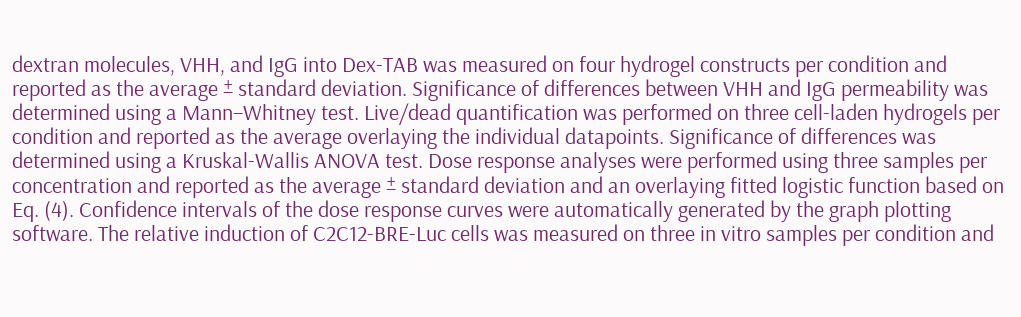dextran molecules, VHH, and IgG into Dex-TAB was measured on four hydrogel constructs per condition and reported as the average ± standard deviation. Significance of differences between VHH and IgG permeability was determined using a Mann–Whitney test. Live/dead quantification was performed on three cell-laden hydrogels per condition and reported as the average overlaying the individual datapoints. Significance of differences was determined using a Kruskal-Wallis ANOVA test. Dose response analyses were performed using three samples per concentration and reported as the average ± standard deviation and an overlaying fitted logistic function based on Eq. (4). Confidence intervals of the dose response curves were automatically generated by the graph plotting software. The relative induction of C2C12-BRE-Luc cells was measured on three in vitro samples per condition and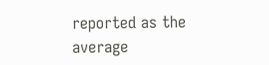reported as the average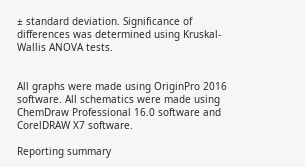± standard deviation. Significance of differences was determined using Kruskal-Wallis ANOVA tests.


All graphs were made using OriginPro 2016 software. All schematics were made using ChemDraw Professional 16.0 software and CorelDRAW X7 software.

Reporting summary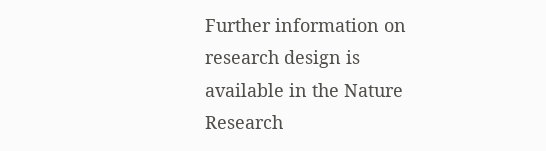Further information on research design is available in the Nature Research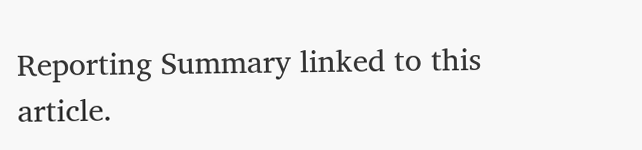Reporting Summary linked to this article.